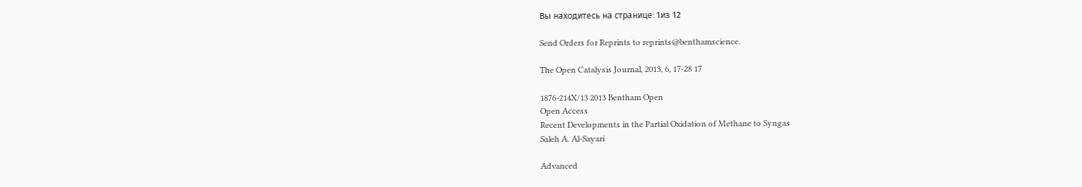Вы находитесь на странице: 1из 12

Send Orders for Reprints to reprints@benthamscience.

The Open Catalysis Journal, 2013, 6, 17-28 17

1876-214X/13 2013 Bentham Open
Open Access
Recent Developments in the Partial Oxidation of Methane to Syngas
Saleh A. Al-Sayari

Advanced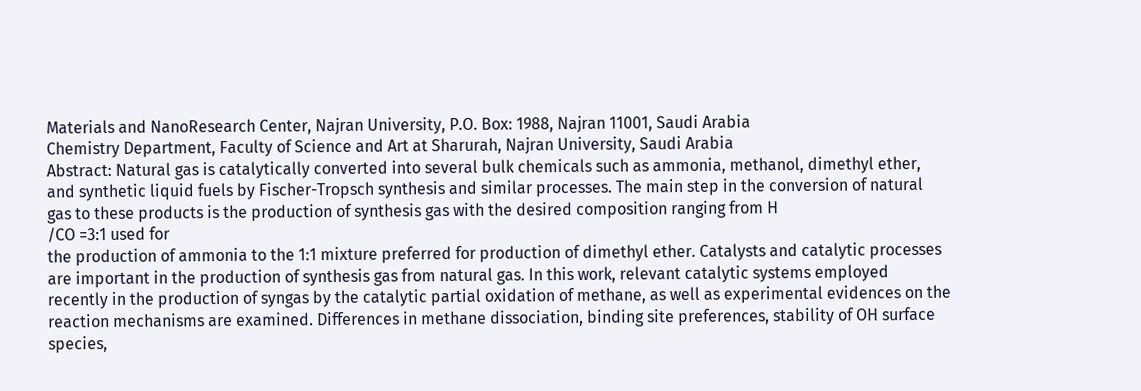Materials and NanoResearch Center, Najran University, P.O. Box: 1988, Najran 11001, Saudi Arabia
Chemistry Department, Faculty of Science and Art at Sharurah, Najran University, Saudi Arabia
Abstract: Natural gas is catalytically converted into several bulk chemicals such as ammonia, methanol, dimethyl ether,
and synthetic liquid fuels by Fischer-Tropsch synthesis and similar processes. The main step in the conversion of natural
gas to these products is the production of synthesis gas with the desired composition ranging from H
/CO =3:1 used for
the production of ammonia to the 1:1 mixture preferred for production of dimethyl ether. Catalysts and catalytic processes
are important in the production of synthesis gas from natural gas. In this work, relevant catalytic systems employed
recently in the production of syngas by the catalytic partial oxidation of methane, as well as experimental evidences on the
reaction mechanisms are examined. Differences in methane dissociation, binding site preferences, stability of OH surface
species,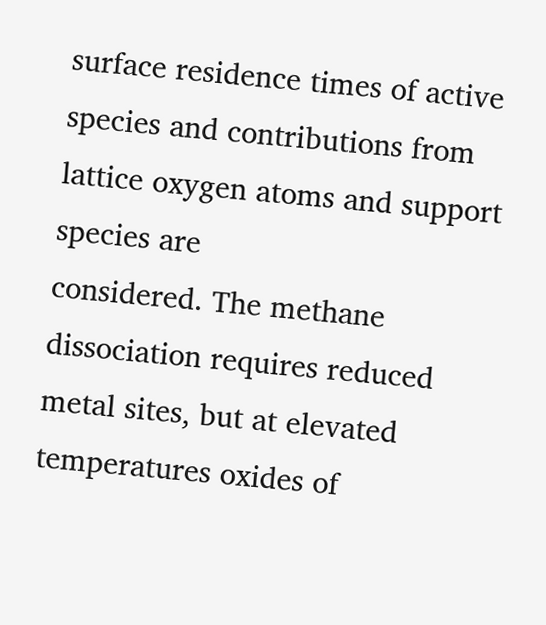surface residence times of active species and contributions from lattice oxygen atoms and support species are
considered. The methane dissociation requires reduced metal sites, but at elevated temperatures oxides of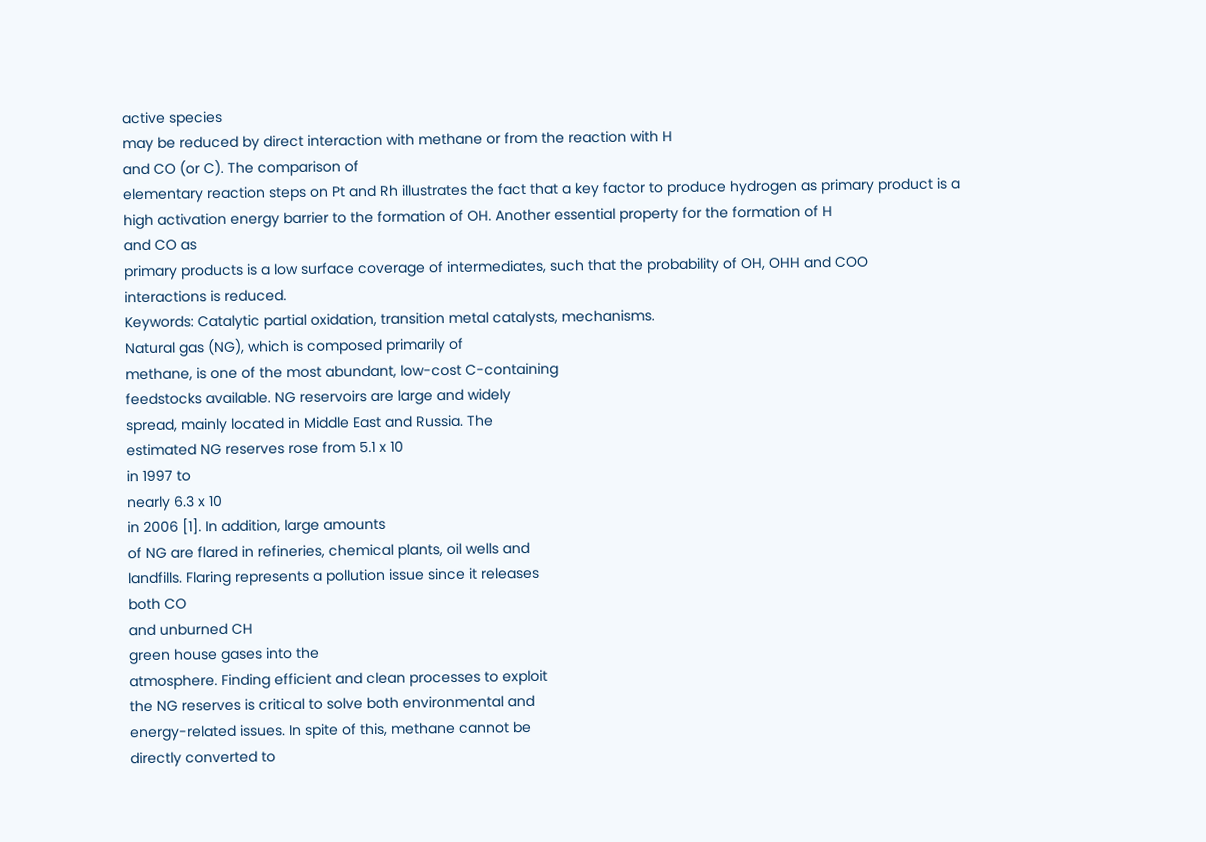active species
may be reduced by direct interaction with methane or from the reaction with H
and CO (or C). The comparison of
elementary reaction steps on Pt and Rh illustrates the fact that a key factor to produce hydrogen as primary product is a
high activation energy barrier to the formation of OH. Another essential property for the formation of H
and CO as
primary products is a low surface coverage of intermediates, such that the probability of OH, OHH and COO
interactions is reduced.
Keywords: Catalytic partial oxidation, transition metal catalysts, mechanisms.
Natural gas (NG), which is composed primarily of
methane, is one of the most abundant, low-cost C-containing
feedstocks available. NG reservoirs are large and widely
spread, mainly located in Middle East and Russia. The
estimated NG reserves rose from 5.1 x 10
in 1997 to
nearly 6.3 x 10
in 2006 [1]. In addition, large amounts
of NG are flared in refineries, chemical plants, oil wells and
landfills. Flaring represents a pollution issue since it releases
both CO
and unburned CH
green house gases into the
atmosphere. Finding efficient and clean processes to exploit
the NG reserves is critical to solve both environmental and
energy-related issues. In spite of this, methane cannot be
directly converted to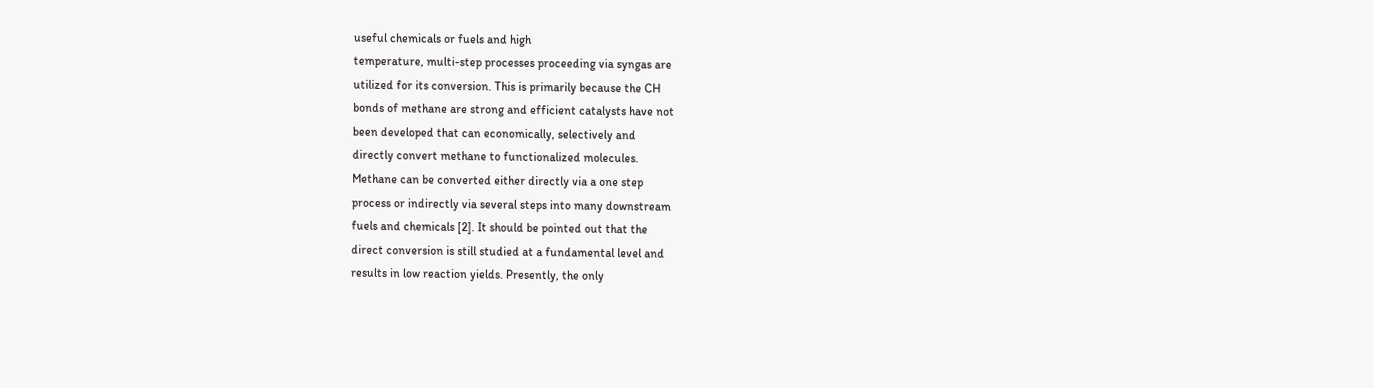useful chemicals or fuels and high
temperature, multi-step processes proceeding via syngas are
utilized for its conversion. This is primarily because the CH
bonds of methane are strong and efficient catalysts have not
been developed that can economically, selectively and
directly convert methane to functionalized molecules.
Methane can be converted either directly via a one step
process or indirectly via several steps into many downstream
fuels and chemicals [2]. It should be pointed out that the
direct conversion is still studied at a fundamental level and
results in low reaction yields. Presently, the only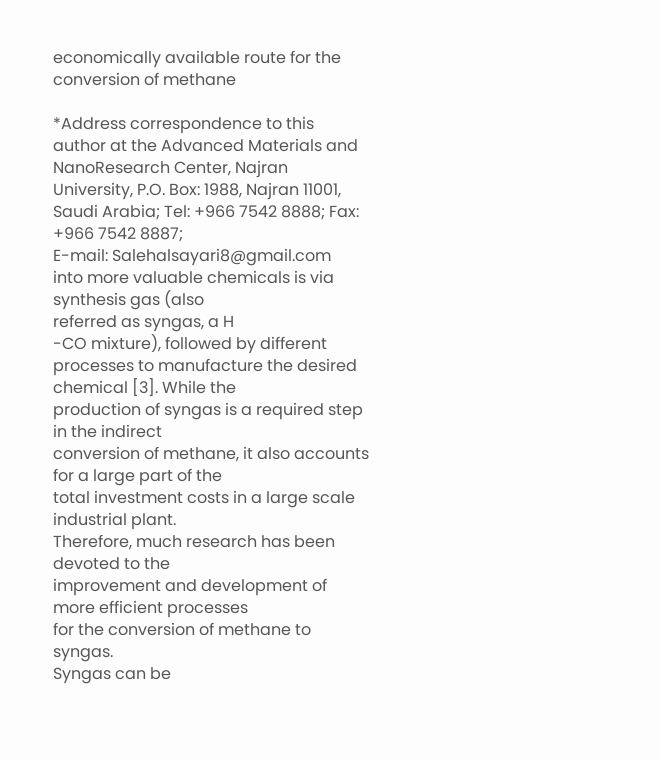economically available route for the conversion of methane

*Address correspondence to this author at the Advanced Materials and
NanoResearch Center, Najran University, P.O. Box: 1988, Najran 11001,
Saudi Arabia; Tel: +966 7542 8888; Fax: +966 7542 8887;
E-mail: Salehalsayari8@gmail.com
into more valuable chemicals is via synthesis gas (also
referred as syngas, a H
-CO mixture), followed by different
processes to manufacture the desired chemical [3]. While the
production of syngas is a required step in the indirect
conversion of methane, it also accounts for a large part of the
total investment costs in a large scale industrial plant.
Therefore, much research has been devoted to the
improvement and development of more efficient processes
for the conversion of methane to syngas.
Syngas can be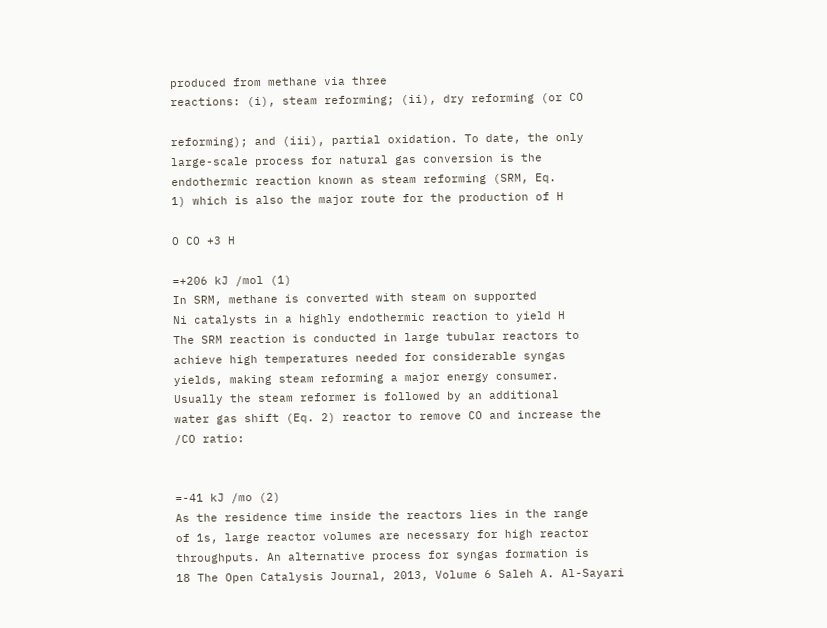produced from methane via three
reactions: (i), steam reforming; (ii), dry reforming (or CO

reforming); and (iii), partial oxidation. To date, the only
large-scale process for natural gas conversion is the
endothermic reaction known as steam reforming (SRM, Eq.
1) which is also the major route for the production of H

O CO +3 H

=+206 kJ /mol (1)
In SRM, methane is converted with steam on supported
Ni catalysts in a highly endothermic reaction to yield H
The SRM reaction is conducted in large tubular reactors to
achieve high temperatures needed for considerable syngas
yields, making steam reforming a major energy consumer.
Usually the steam reformer is followed by an additional
water gas shift (Eq. 2) reactor to remove CO and increase the
/CO ratio:


=-41 kJ /mo (2)
As the residence time inside the reactors lies in the range
of 1s, large reactor volumes are necessary for high reactor
throughputs. An alternative process for syngas formation is
18 The Open Catalysis Journal, 2013, Volume 6 Saleh A. Al-Sayari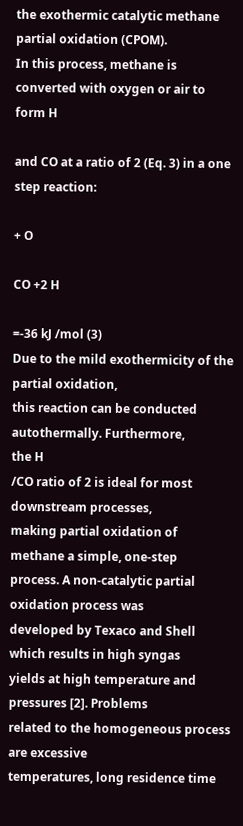the exothermic catalytic methane partial oxidation (CPOM).
In this process, methane is converted with oxygen or air to
form H

and CO at a ratio of 2 (Eq. 3) in a one step reaction:

+ O

CO +2 H

=-36 kJ /mol (3)
Due to the mild exothermicity of the partial oxidation,
this reaction can be conducted autothermally. Furthermore,
the H
/CO ratio of 2 is ideal for most downstream processes,
making partial oxidation of methane a simple, one-step
process. A non-catalytic partial oxidation process was
developed by Texaco and Shell which results in high syngas
yields at high temperature and pressures [2]. Problems
related to the homogeneous process are excessive
temperatures, long residence time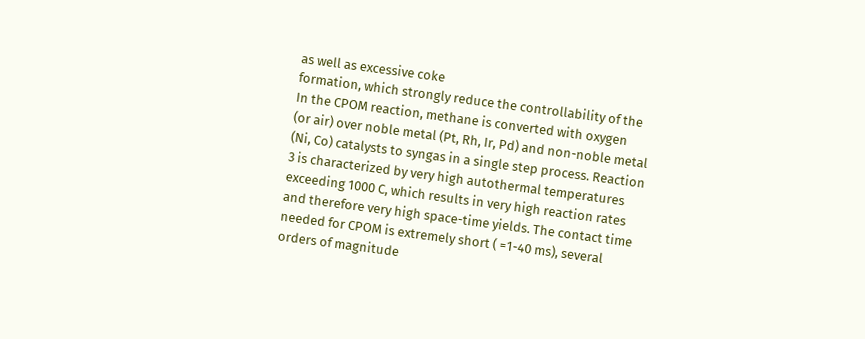as well as excessive coke
formation, which strongly reduce the controllability of the
In the CPOM reaction, methane is converted with oxygen
(or air) over noble metal (Pt, Rh, Ir, Pd) and non-noble metal
(Ni, Co) catalysts to syngas in a single step process. Reaction
3 is characterized by very high autothermal temperatures
exceeding 1000 C, which results in very high reaction rates
and therefore very high space-time yields. The contact time
needed for CPOM is extremely short ( =1-40 ms), several
orders of magnitude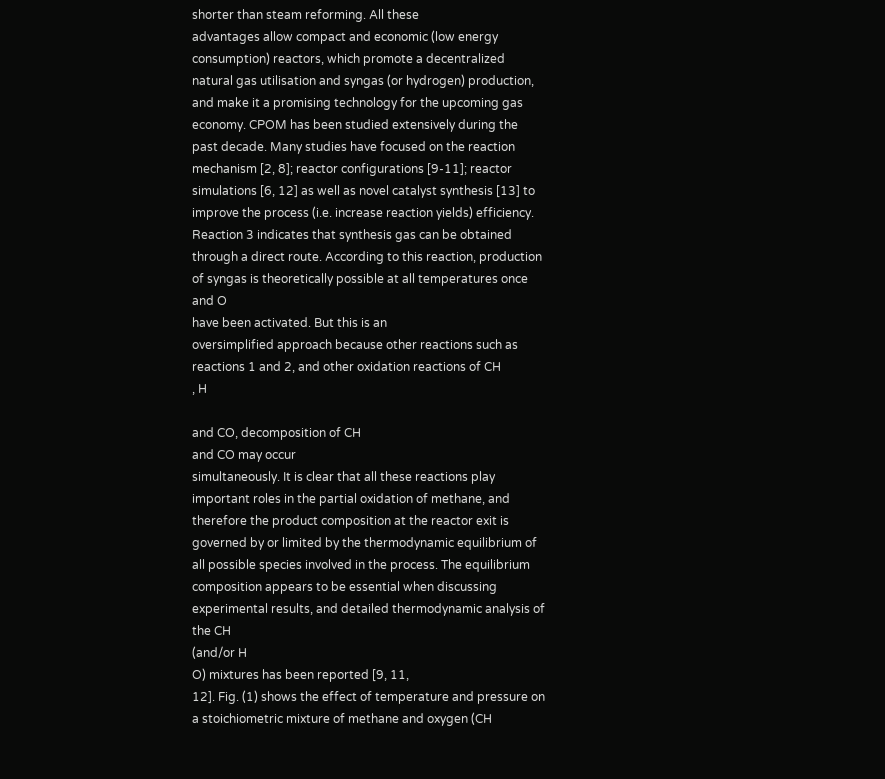shorter than steam reforming. All these
advantages allow compact and economic (low energy
consumption) reactors, which promote a decentralized
natural gas utilisation and syngas (or hydrogen) production,
and make it a promising technology for the upcoming gas
economy. CPOM has been studied extensively during the
past decade. Many studies have focused on the reaction
mechanism [2, 8]; reactor configurations [9-11]; reactor
simulations [6, 12] as well as novel catalyst synthesis [13] to
improve the process (i.e. increase reaction yields) efficiency.
Reaction 3 indicates that synthesis gas can be obtained
through a direct route. According to this reaction, production
of syngas is theoretically possible at all temperatures once
and O
have been activated. But this is an
oversimplified approach because other reactions such as
reactions 1 and 2, and other oxidation reactions of CH
, H

and CO, decomposition of CH
and CO may occur
simultaneously. It is clear that all these reactions play
important roles in the partial oxidation of methane, and
therefore the product composition at the reactor exit is
governed by or limited by the thermodynamic equilibrium of
all possible species involved in the process. The equilibrium
composition appears to be essential when discussing
experimental results, and detailed thermodynamic analysis of
the CH
(and/or H
O) mixtures has been reported [9, 11,
12]. Fig. (1) shows the effect of temperature and pressure on
a stoichiometric mixture of methane and oxygen (CH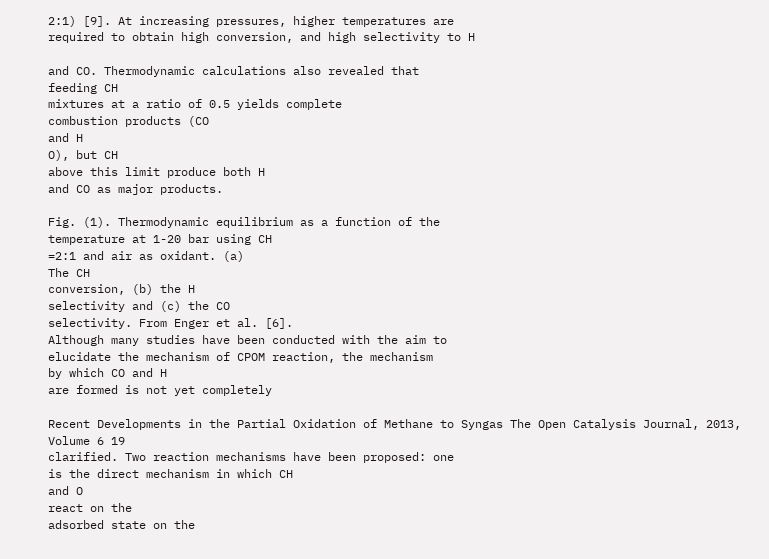2:1) [9]. At increasing pressures, higher temperatures are
required to obtain high conversion, and high selectivity to H

and CO. Thermodynamic calculations also revealed that
feeding CH
mixtures at a ratio of 0.5 yields complete
combustion products (CO
and H
O), but CH
above this limit produce both H
and CO as major products.

Fig. (1). Thermodynamic equilibrium as a function of the
temperature at 1-20 bar using CH
=2:1 and air as oxidant. (a)
The CH
conversion, (b) the H
selectivity and (c) the CO
selectivity. From Enger et al. [6].
Although many studies have been conducted with the aim to
elucidate the mechanism of CPOM reaction, the mechanism
by which CO and H
are formed is not yet completely

Recent Developments in the Partial Oxidation of Methane to Syngas The Open Catalysis Journal, 2013, Volume 6 19
clarified. Two reaction mechanisms have been proposed: one
is the direct mechanism in which CH
and O
react on the
adsorbed state on the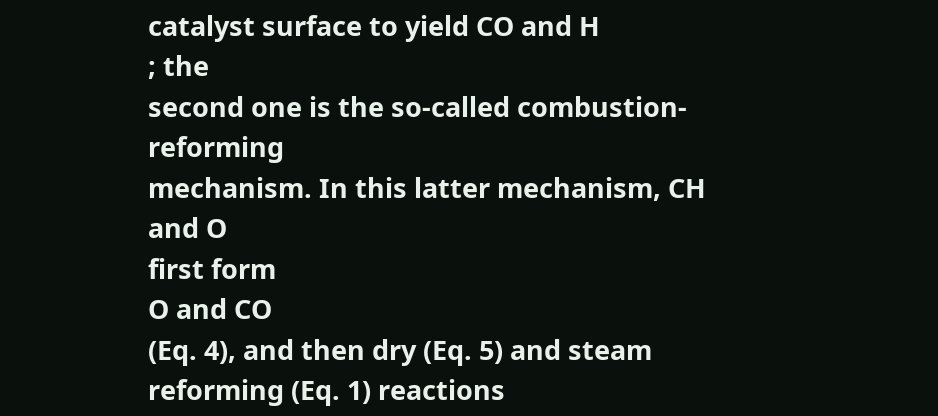catalyst surface to yield CO and H
; the
second one is the so-called combustion-reforming
mechanism. In this latter mechanism, CH
and O
first form
O and CO
(Eq. 4), and then dry (Eq. 5) and steam
reforming (Eq. 1) reactions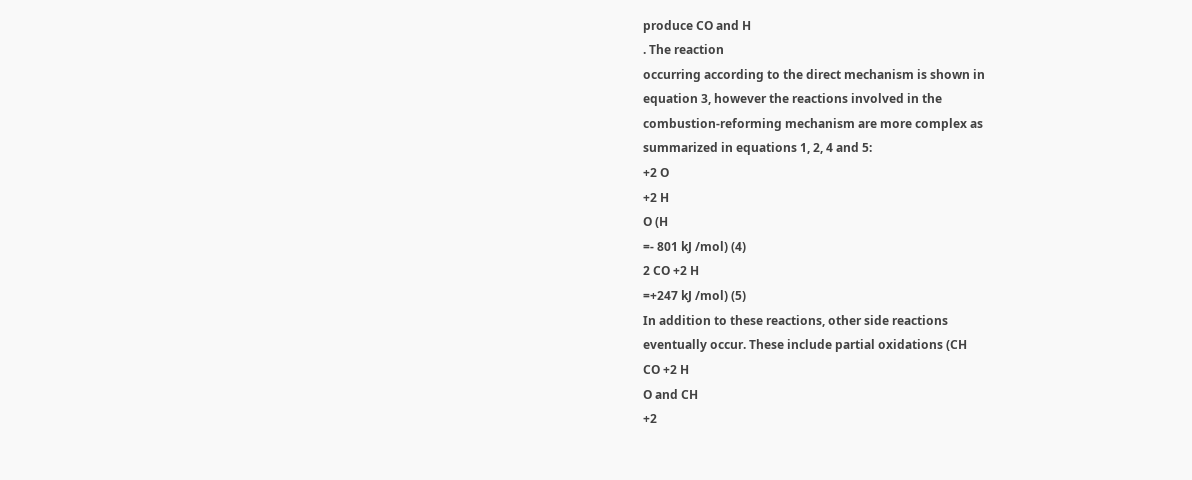produce CO and H
. The reaction
occurring according to the direct mechanism is shown in
equation 3, however the reactions involved in the
combustion-reforming mechanism are more complex as
summarized in equations 1, 2, 4 and 5:
+2 O
+2 H
O (H
=- 801 kJ /mol) (4)
2 CO +2 H
=+247 kJ /mol) (5)
In addition to these reactions, other side reactions
eventually occur. These include partial oxidations (CH
CO +2 H
O and CH
+2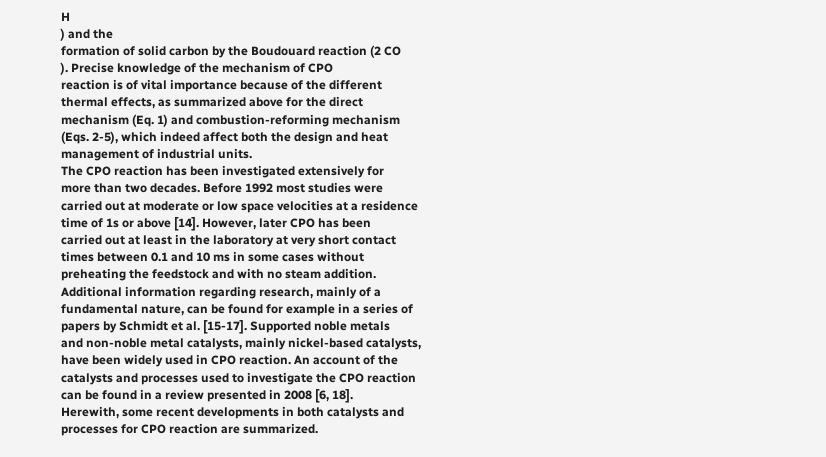H
) and the
formation of solid carbon by the Boudouard reaction (2 CO
). Precise knowledge of the mechanism of CPO
reaction is of vital importance because of the different
thermal effects, as summarized above for the direct
mechanism (Eq. 1) and combustion-reforming mechanism
(Eqs. 2-5), which indeed affect both the design and heat
management of industrial units.
The CPO reaction has been investigated extensively for
more than two decades. Before 1992 most studies were
carried out at moderate or low space velocities at a residence
time of 1s or above [14]. However, later CPO has been
carried out at least in the laboratory at very short contact
times between 0.1 and 10 ms in some cases without
preheating the feedstock and with no steam addition.
Additional information regarding research, mainly of a
fundamental nature, can be found for example in a series of
papers by Schmidt et al. [15-17]. Supported noble metals
and non-noble metal catalysts, mainly nickel-based catalysts,
have been widely used in CPO reaction. An account of the
catalysts and processes used to investigate the CPO reaction
can be found in a review presented in 2008 [6, 18].
Herewith, some recent developments in both catalysts and
processes for CPO reaction are summarized.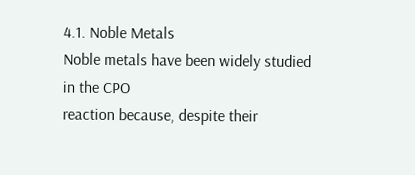4.1. Noble Metals
Noble metals have been widely studied in the CPO
reaction because, despite their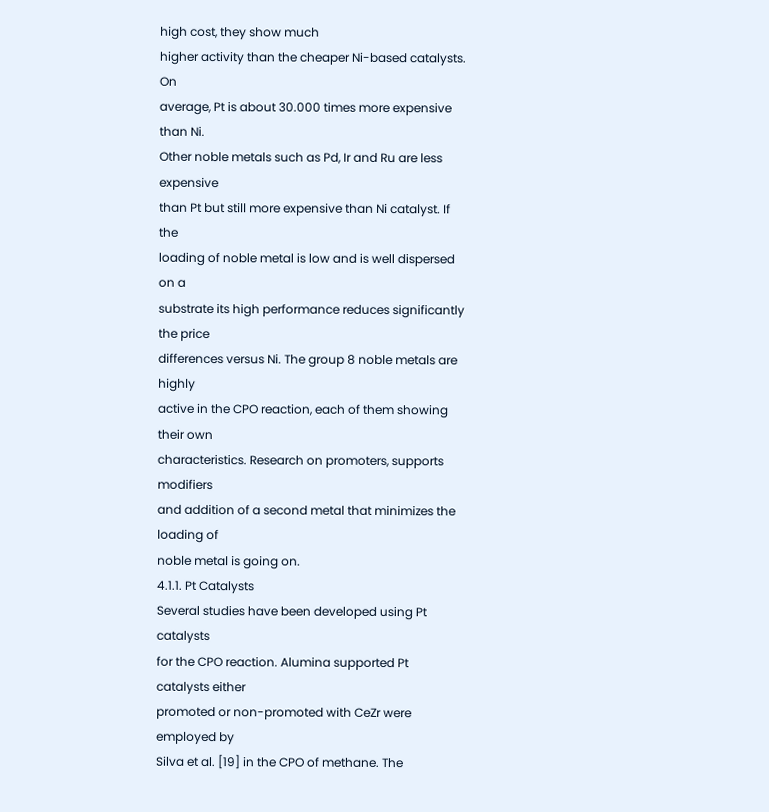high cost, they show much
higher activity than the cheaper Ni-based catalysts. On
average, Pt is about 30.000 times more expensive than Ni.
Other noble metals such as Pd, Ir and Ru are less expensive
than Pt but still more expensive than Ni catalyst. If the
loading of noble metal is low and is well dispersed on a
substrate its high performance reduces significantly the price
differences versus Ni. The group 8 noble metals are highly
active in the CPO reaction, each of them showing their own
characteristics. Research on promoters, supports modifiers
and addition of a second metal that minimizes the loading of
noble metal is going on.
4.1.1. Pt Catalysts
Several studies have been developed using Pt catalysts
for the CPO reaction. Alumina supported Pt catalysts either
promoted or non-promoted with CeZr were employed by
Silva et al. [19] in the CPO of methane. The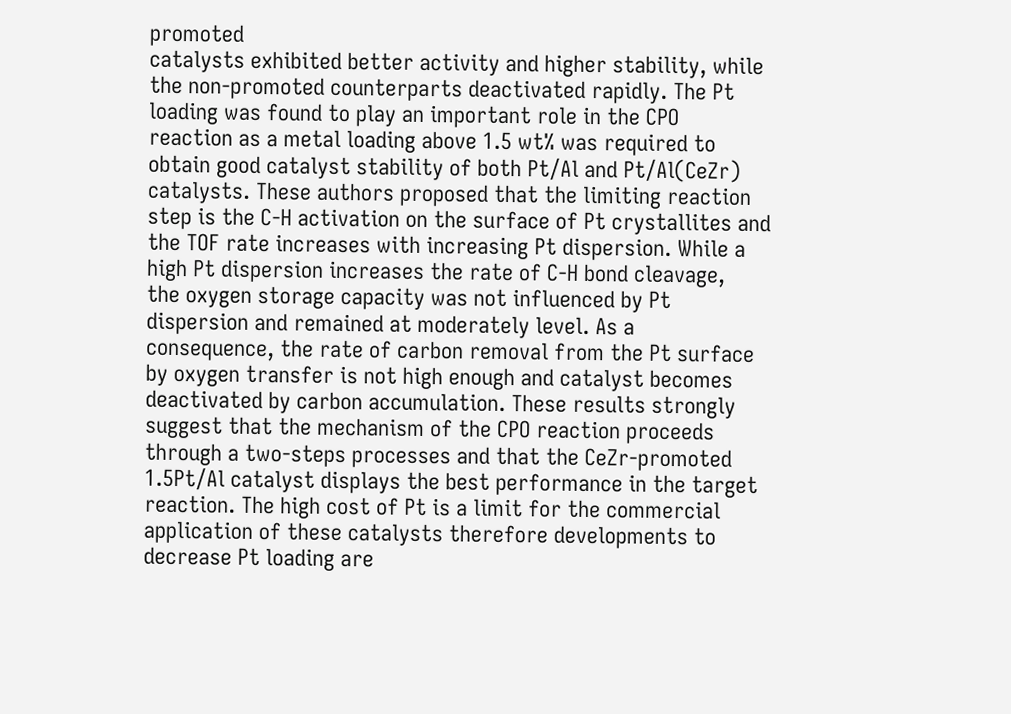promoted
catalysts exhibited better activity and higher stability, while
the non-promoted counterparts deactivated rapidly. The Pt
loading was found to play an important role in the CPO
reaction as a metal loading above 1.5 wt% was required to
obtain good catalyst stability of both Pt/Al and Pt/Al(CeZr)
catalysts. These authors proposed that the limiting reaction
step is the C-H activation on the surface of Pt crystallites and
the TOF rate increases with increasing Pt dispersion. While a
high Pt dispersion increases the rate of C-H bond cleavage,
the oxygen storage capacity was not influenced by Pt
dispersion and remained at moderately level. As a
consequence, the rate of carbon removal from the Pt surface
by oxygen transfer is not high enough and catalyst becomes
deactivated by carbon accumulation. These results strongly
suggest that the mechanism of the CPO reaction proceeds
through a two-steps processes and that the CeZr-promoted
1.5Pt/Al catalyst displays the best performance in the target
reaction. The high cost of Pt is a limit for the commercial
application of these catalysts therefore developments to
decrease Pt loading are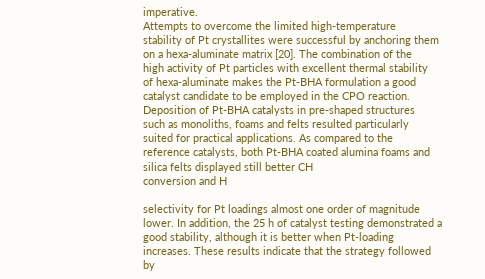imperative.
Attempts to overcome the limited high-temperature
stability of Pt crystallites were successful by anchoring them
on a hexa-aluminate matrix [20]. The combination of the
high activity of Pt particles with excellent thermal stability
of hexa-aluminate makes the Pt-BHA formulation a good
catalyst candidate to be employed in the CPO reaction.
Deposition of Pt-BHA catalysts in pre-shaped structures
such as monoliths, foams and felts resulted particularly
suited for practical applications. As compared to the
reference catalysts, both Pt-BHA coated alumina foams and
silica felts displayed still better CH
conversion and H

selectivity for Pt loadings almost one order of magnitude
lower. In addition, the 25 h of catalyst testing demonstrated a
good stability, although it is better when Pt-loading
increases. These results indicate that the strategy followed by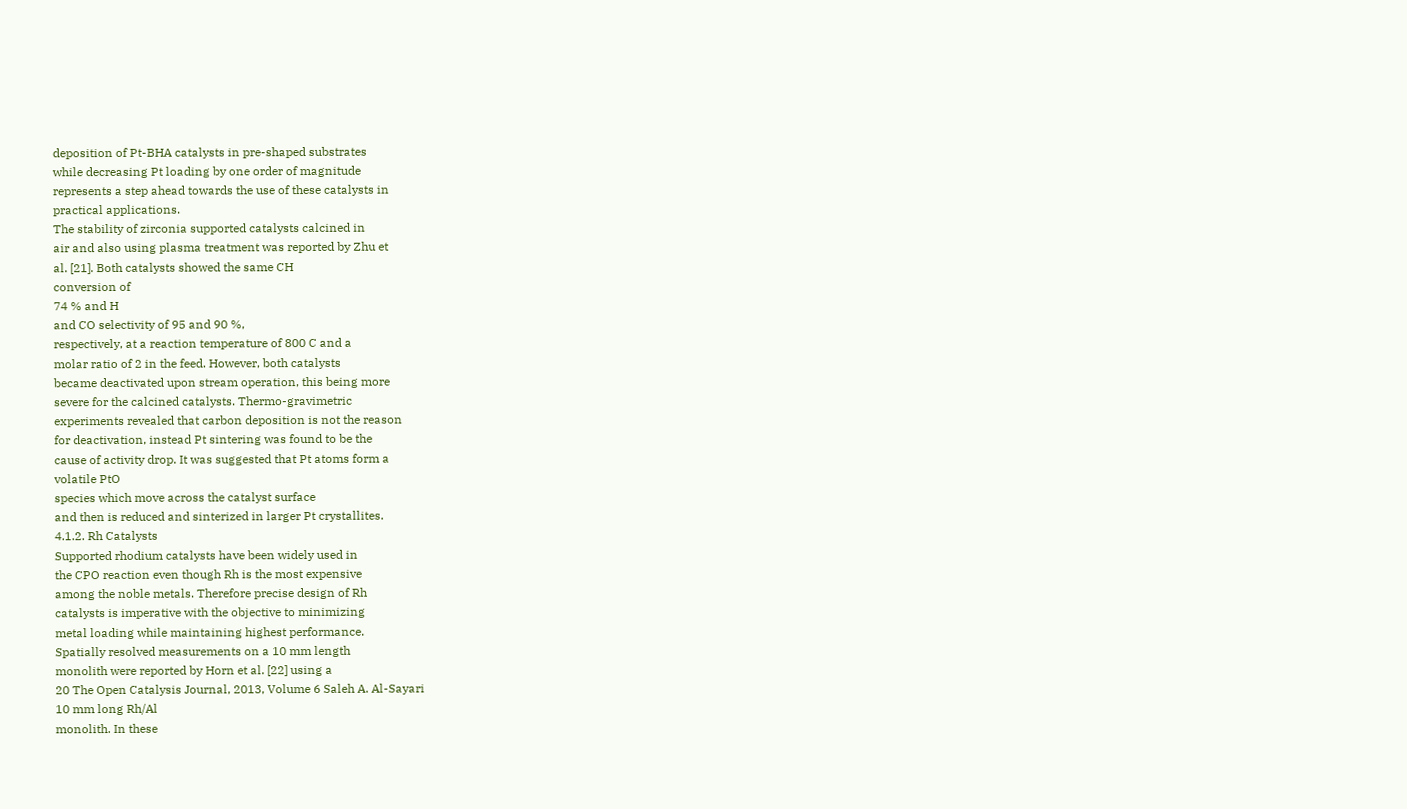deposition of Pt-BHA catalysts in pre-shaped substrates
while decreasing Pt loading by one order of magnitude
represents a step ahead towards the use of these catalysts in
practical applications.
The stability of zirconia supported catalysts calcined in
air and also using plasma treatment was reported by Zhu et
al. [21]. Both catalysts showed the same CH
conversion of
74 % and H
and CO selectivity of 95 and 90 %,
respectively, at a reaction temperature of 800 C and a
molar ratio of 2 in the feed. However, both catalysts
became deactivated upon stream operation, this being more
severe for the calcined catalysts. Thermo-gravimetric
experiments revealed that carbon deposition is not the reason
for deactivation, instead Pt sintering was found to be the
cause of activity drop. It was suggested that Pt atoms form a
volatile PtO
species which move across the catalyst surface
and then is reduced and sinterized in larger Pt crystallites.
4.1.2. Rh Catalysts
Supported rhodium catalysts have been widely used in
the CPO reaction even though Rh is the most expensive
among the noble metals. Therefore precise design of Rh
catalysts is imperative with the objective to minimizing
metal loading while maintaining highest performance.
Spatially resolved measurements on a 10 mm length
monolith were reported by Horn et al. [22] using a
20 The Open Catalysis Journal, 2013, Volume 6 Saleh A. Al-Sayari
10 mm long Rh/Al
monolith. In these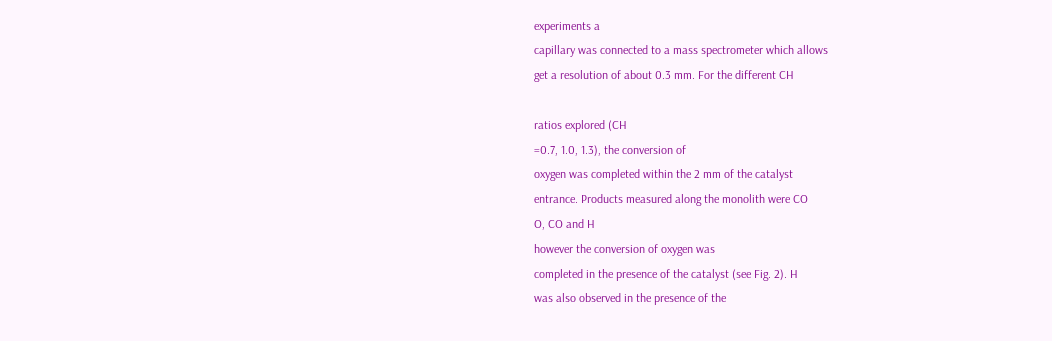experiments a
capillary was connected to a mass spectrometer which allows
get a resolution of about 0.3 mm. For the different CH

ratios explored (CH
=0.7, 1.0, 1.3), the conversion of
oxygen was completed within the 2 mm of the catalyst
entrance. Products measured along the monolith were CO
O, CO and H
however the conversion of oxygen was
completed in the presence of the catalyst (see Fig. 2). H
was also observed in the presence of the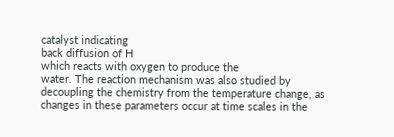catalyst indicating
back diffusion of H
which reacts with oxygen to produce the
water. The reaction mechanism was also studied by
decoupling the chemistry from the temperature change, as
changes in these parameters occur at time scales in the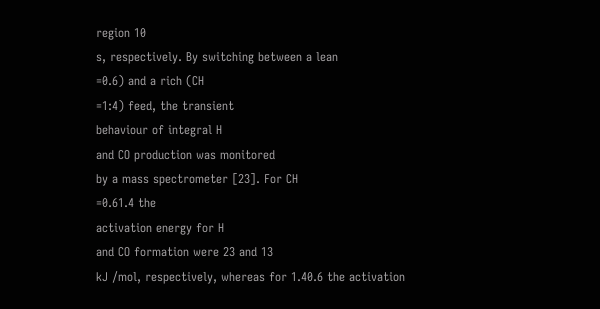region 10
s, respectively. By switching between a lean
=0.6) and a rich (CH
=1:4) feed, the transient
behaviour of integral H
and CO production was monitored
by a mass spectrometer [23]. For CH
=0.61.4 the
activation energy for H
and CO formation were 23 and 13
kJ /mol, respectively, whereas for 1.40.6 the activation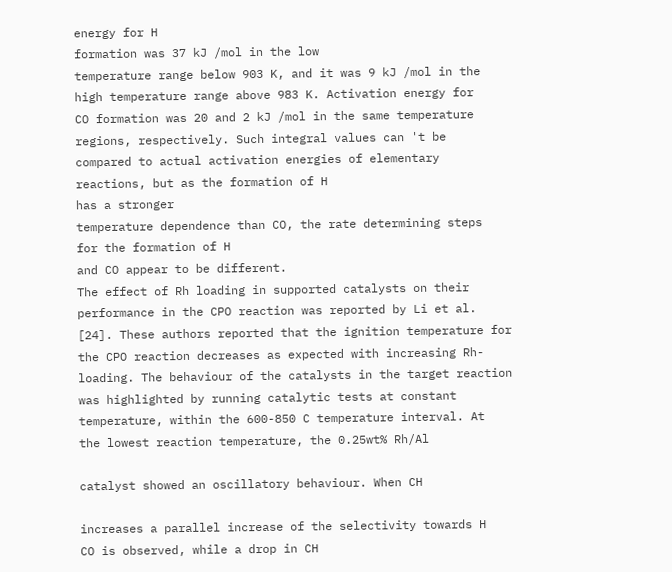energy for H
formation was 37 kJ /mol in the low
temperature range below 903 K, and it was 9 kJ /mol in the
high temperature range above 983 K. Activation energy for
CO formation was 20 and 2 kJ /mol in the same temperature
regions, respectively. Such integral values can 't be
compared to actual activation energies of elementary
reactions, but as the formation of H
has a stronger
temperature dependence than CO, the rate determining steps
for the formation of H
and CO appear to be different.
The effect of Rh loading in supported catalysts on their
performance in the CPO reaction was reported by Li et al.
[24]. These authors reported that the ignition temperature for
the CPO reaction decreases as expected with increasing Rh-
loading. The behaviour of the catalysts in the target reaction
was highlighted by running catalytic tests at constant
temperature, within the 600-850 C temperature interval. At
the lowest reaction temperature, the 0.25wt% Rh/Al

catalyst showed an oscillatory behaviour. When CH

increases a parallel increase of the selectivity towards H
CO is observed, while a drop in CH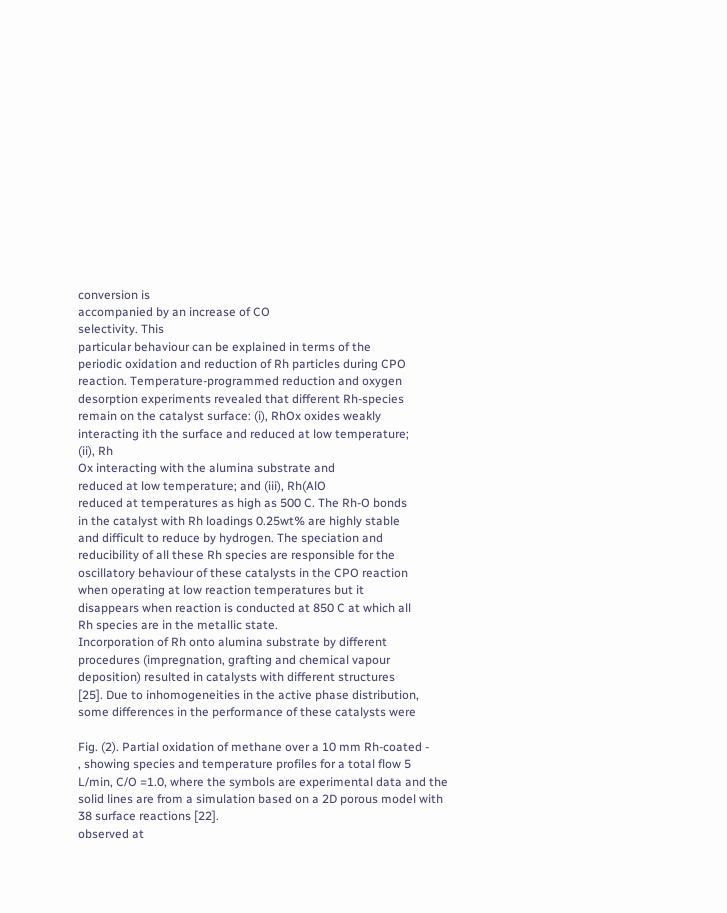conversion is
accompanied by an increase of CO
selectivity. This
particular behaviour can be explained in terms of the
periodic oxidation and reduction of Rh particles during CPO
reaction. Temperature-programmed reduction and oxygen
desorption experiments revealed that different Rh-species
remain on the catalyst surface: (i), RhOx oxides weakly
interacting ith the surface and reduced at low temperature;
(ii), Rh
Ox interacting with the alumina substrate and
reduced at low temperature; and (iii), Rh(AlO
reduced at temperatures as high as 500 C. The Rh-O bonds
in the catalyst with Rh loadings 0.25wt% are highly stable
and difficult to reduce by hydrogen. The speciation and
reducibility of all these Rh species are responsible for the
oscillatory behaviour of these catalysts in the CPO reaction
when operating at low reaction temperatures but it
disappears when reaction is conducted at 850 C at which all
Rh species are in the metallic state.
Incorporation of Rh onto alumina substrate by different
procedures (impregnation, grafting and chemical vapour
deposition) resulted in catalysts with different structures
[25]. Due to inhomogeneities in the active phase distribution,
some differences in the performance of these catalysts were

Fig. (2). Partial oxidation of methane over a 10 mm Rh-coated -
, showing species and temperature profiles for a total flow 5
L/min, C/O =1.0, where the symbols are experimental data and the
solid lines are from a simulation based on a 2D porous model with
38 surface reactions [22].
observed at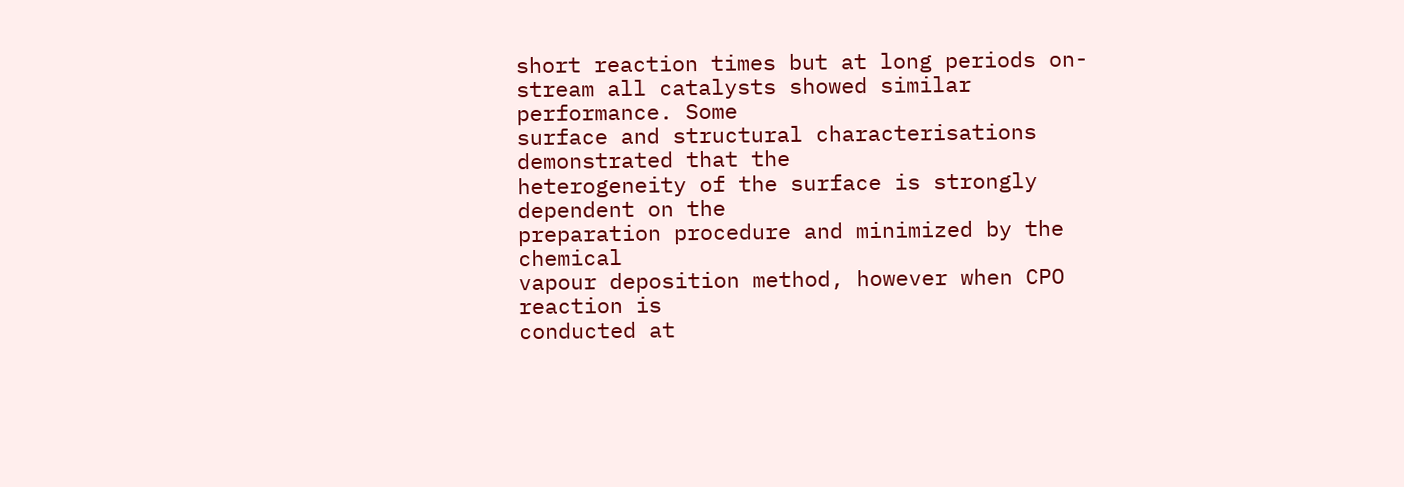short reaction times but at long periods on-
stream all catalysts showed similar performance. Some
surface and structural characterisations demonstrated that the
heterogeneity of the surface is strongly dependent on the
preparation procedure and minimized by the chemical
vapour deposition method, however when CPO reaction is
conducted at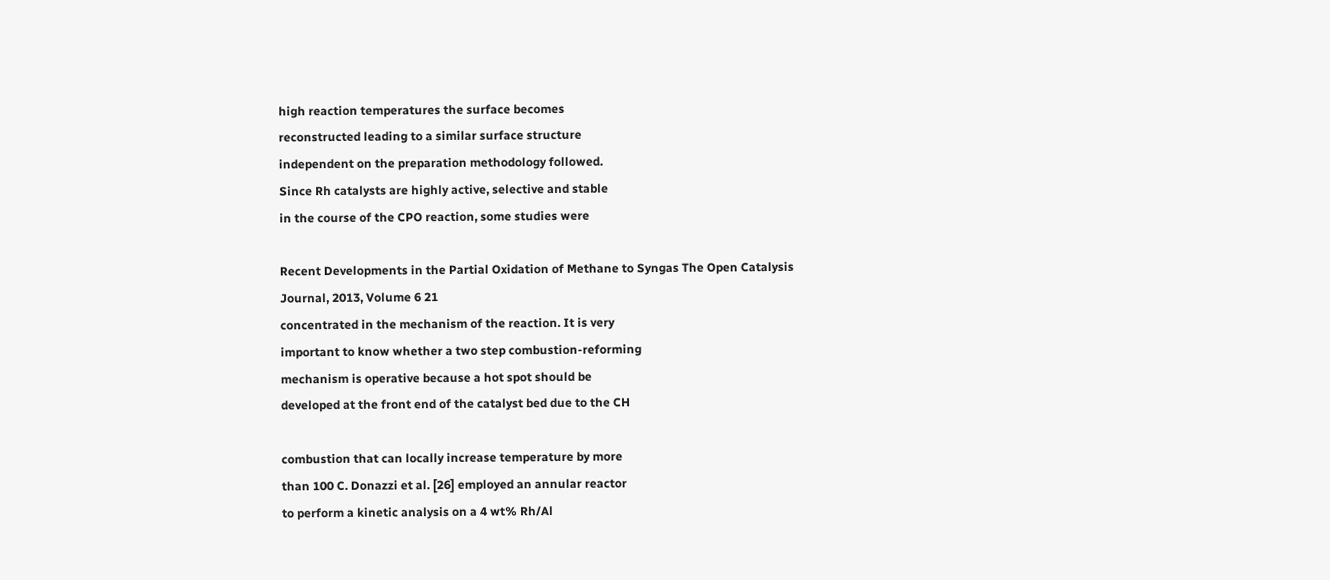high reaction temperatures the surface becomes
reconstructed leading to a similar surface structure
independent on the preparation methodology followed.
Since Rh catalysts are highly active, selective and stable
in the course of the CPO reaction, some studies were

Recent Developments in the Partial Oxidation of Methane to Syngas The Open Catalysis Journal, 2013, Volume 6 21
concentrated in the mechanism of the reaction. It is very
important to know whether a two step combustion-reforming
mechanism is operative because a hot spot should be
developed at the front end of the catalyst bed due to the CH

combustion that can locally increase temperature by more
than 100 C. Donazzi et al. [26] employed an annular reactor
to perform a kinetic analysis on a 4 wt% Rh/Al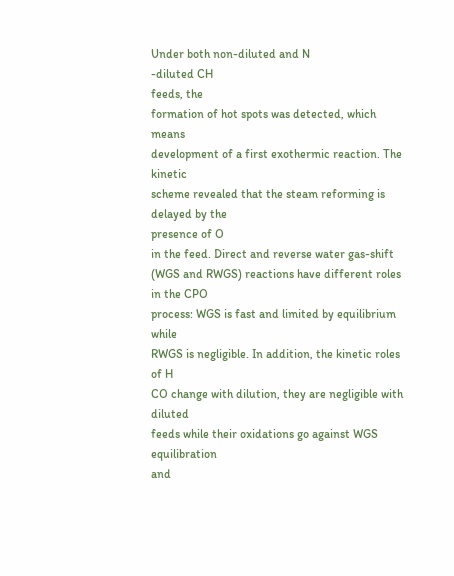Under both non-diluted and N
-diluted CH
feeds, the
formation of hot spots was detected, which means
development of a first exothermic reaction. The kinetic
scheme revealed that the steam reforming is delayed by the
presence of O
in the feed. Direct and reverse water gas-shift
(WGS and RWGS) reactions have different roles in the CPO
process: WGS is fast and limited by equilibrium while
RWGS is negligible. In addition, the kinetic roles of H
CO change with dilution, they are negligible with diluted
feeds while their oxidations go against WGS equilibration
and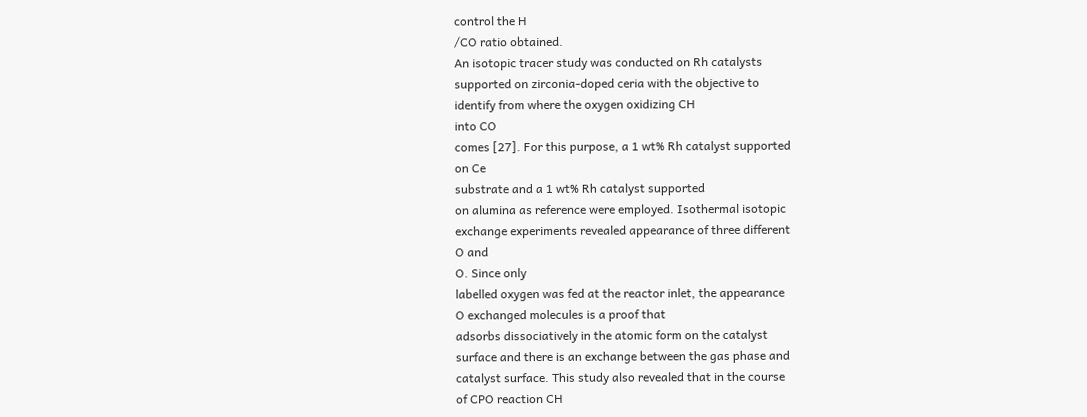control the H
/CO ratio obtained.
An isotopic tracer study was conducted on Rh catalysts
supported on zirconia-doped ceria with the objective to
identify from where the oxygen oxidizing CH
into CO
comes [27]. For this purpose, a 1 wt% Rh catalyst supported
on Ce
substrate and a 1 wt% Rh catalyst supported
on alumina as reference were employed. Isothermal isotopic
exchange experiments revealed appearance of three different
O and
O. Since only
labelled oxygen was fed at the reactor inlet, the appearance
O exchanged molecules is a proof that
adsorbs dissociatively in the atomic form on the catalyst
surface and there is an exchange between the gas phase and
catalyst surface. This study also revealed that in the course
of CPO reaction CH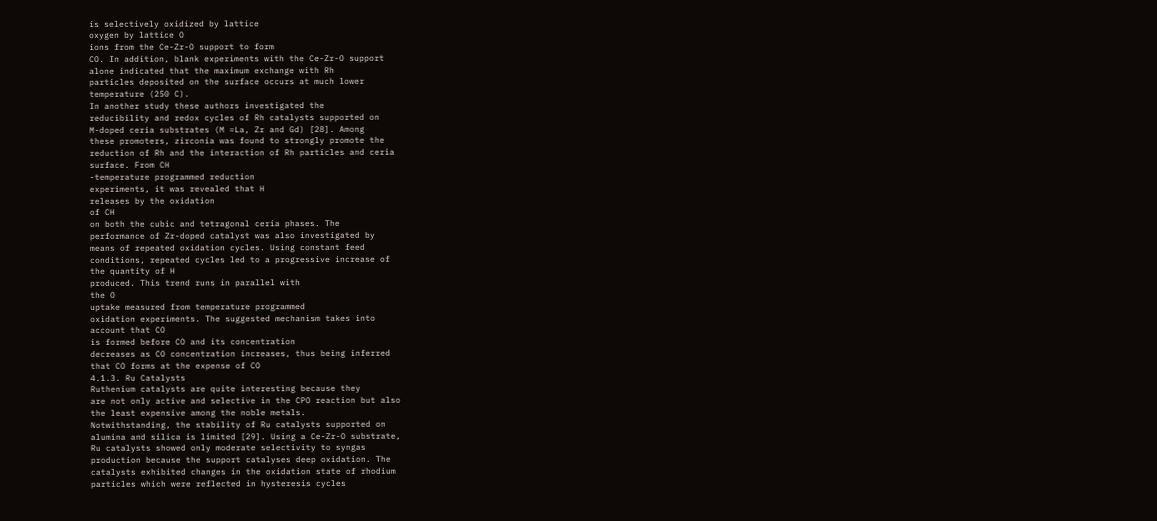is selectively oxidized by lattice
oxygen by lattice O
ions from the Ce-Zr-O support to form
CO. In addition, blank experiments with the Ce-Zr-O support
alone indicated that the maximum exchange with Rh
particles deposited on the surface occurs at much lower
temperature (250 C).
In another study these authors investigated the
reducibility and redox cycles of Rh catalysts supported on
M-doped ceria substrates (M =La, Zr and Gd) [28]. Among
these promoters, zirconia was found to strongly promote the
reduction of Rh and the interaction of Rh particles and ceria
surface. From CH
-temperature programmed reduction
experiments, it was revealed that H
releases by the oxidation
of CH
on both the cubic and tetragonal ceria phases. The
performance of Zr-doped catalyst was also investigated by
means of repeated oxidation cycles. Using constant feed
conditions, repeated cycles led to a progressive increase of
the quantity of H
produced. This trend runs in parallel with
the O
uptake measured from temperature programmed
oxidation experiments. The suggested mechanism takes into
account that CO
is formed before CO and its concentration
decreases as CO concentration increases, thus being inferred
that CO forms at the expense of CO
4.1.3. Ru Catalysts
Ruthenium catalysts are quite interesting because they
are not only active and selective in the CPO reaction but also
the least expensive among the noble metals.
Notwithstanding, the stability of Ru catalysts supported on
alumina and silica is limited [29]. Using a Ce-Zr-O substrate,
Ru catalysts showed only moderate selectivity to syngas
production because the support catalyses deep oxidation. The
catalysts exhibited changes in the oxidation state of rhodium
particles which were reflected in hysteresis cycles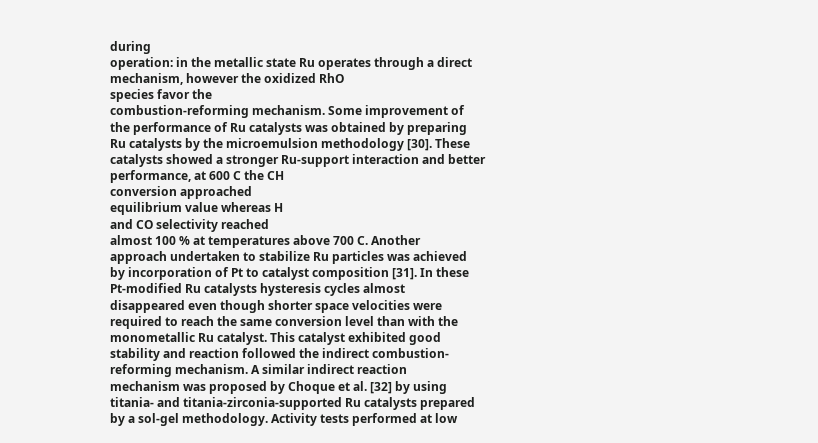during
operation: in the metallic state Ru operates through a direct
mechanism, however the oxidized RhO
species favor the
combustion-reforming mechanism. Some improvement of
the performance of Ru catalysts was obtained by preparing
Ru catalysts by the microemulsion methodology [30]. These
catalysts showed a stronger Ru-support interaction and better
performance, at 600 C the CH
conversion approached
equilibrium value whereas H
and CO selectivity reached
almost 100 % at temperatures above 700 C. Another
approach undertaken to stabilize Ru particles was achieved
by incorporation of Pt to catalyst composition [31]. In these
Pt-modified Ru catalysts hysteresis cycles almost
disappeared even though shorter space velocities were
required to reach the same conversion level than with the
monometallic Ru catalyst. This catalyst exhibited good
stability and reaction followed the indirect combustion-
reforming mechanism. A similar indirect reaction
mechanism was proposed by Choque et al. [32] by using
titania- and titania-zirconia-supported Ru catalysts prepared
by a sol-gel methodology. Activity tests performed at low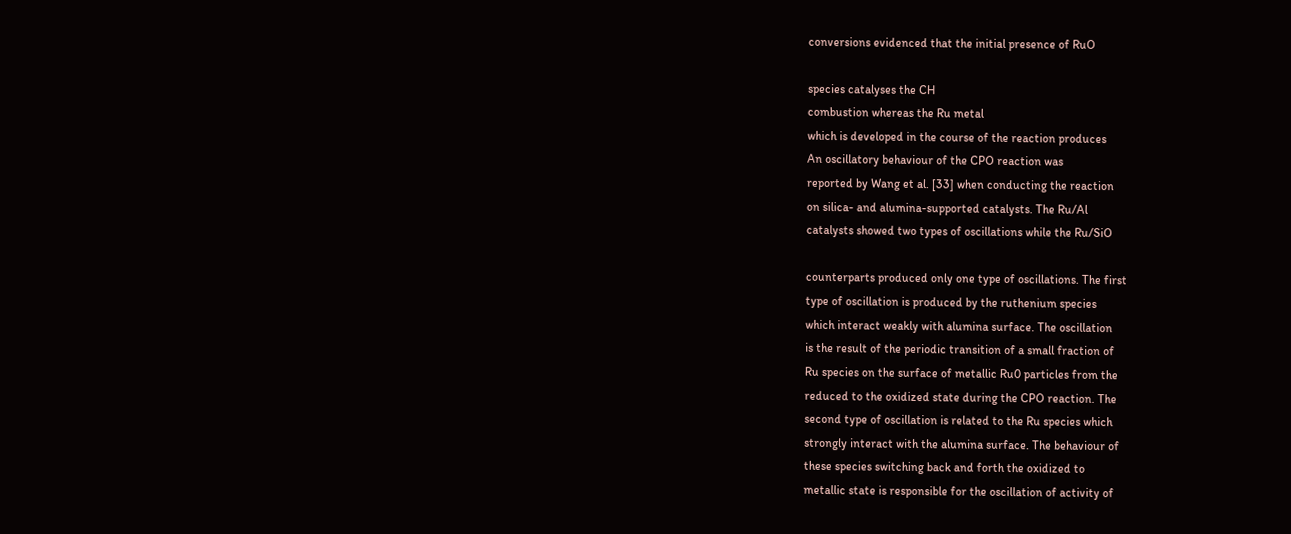conversions evidenced that the initial presence of RuO

species catalyses the CH
combustion whereas the Ru metal
which is developed in the course of the reaction produces
An oscillatory behaviour of the CPO reaction was
reported by Wang et al. [33] when conducting the reaction
on silica- and alumina-supported catalysts. The Ru/Al
catalysts showed two types of oscillations while the Ru/SiO

counterparts produced only one type of oscillations. The first
type of oscillation is produced by the ruthenium species
which interact weakly with alumina surface. The oscillation
is the result of the periodic transition of a small fraction of
Ru species on the surface of metallic Ru0 particles from the
reduced to the oxidized state during the CPO reaction. The
second type of oscillation is related to the Ru species which
strongly interact with the alumina surface. The behaviour of
these species switching back and forth the oxidized to
metallic state is responsible for the oscillation of activity of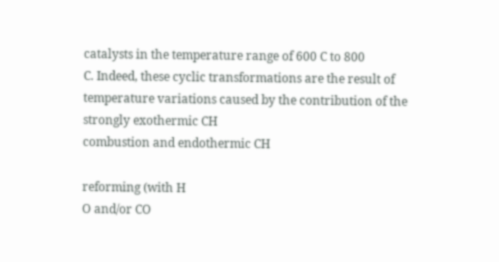catalysts in the temperature range of 600 C to 800
C. Indeed, these cyclic transformations are the result of
temperature variations caused by the contribution of the
strongly exothermic CH
combustion and endothermic CH

reforming (with H
O and/or CO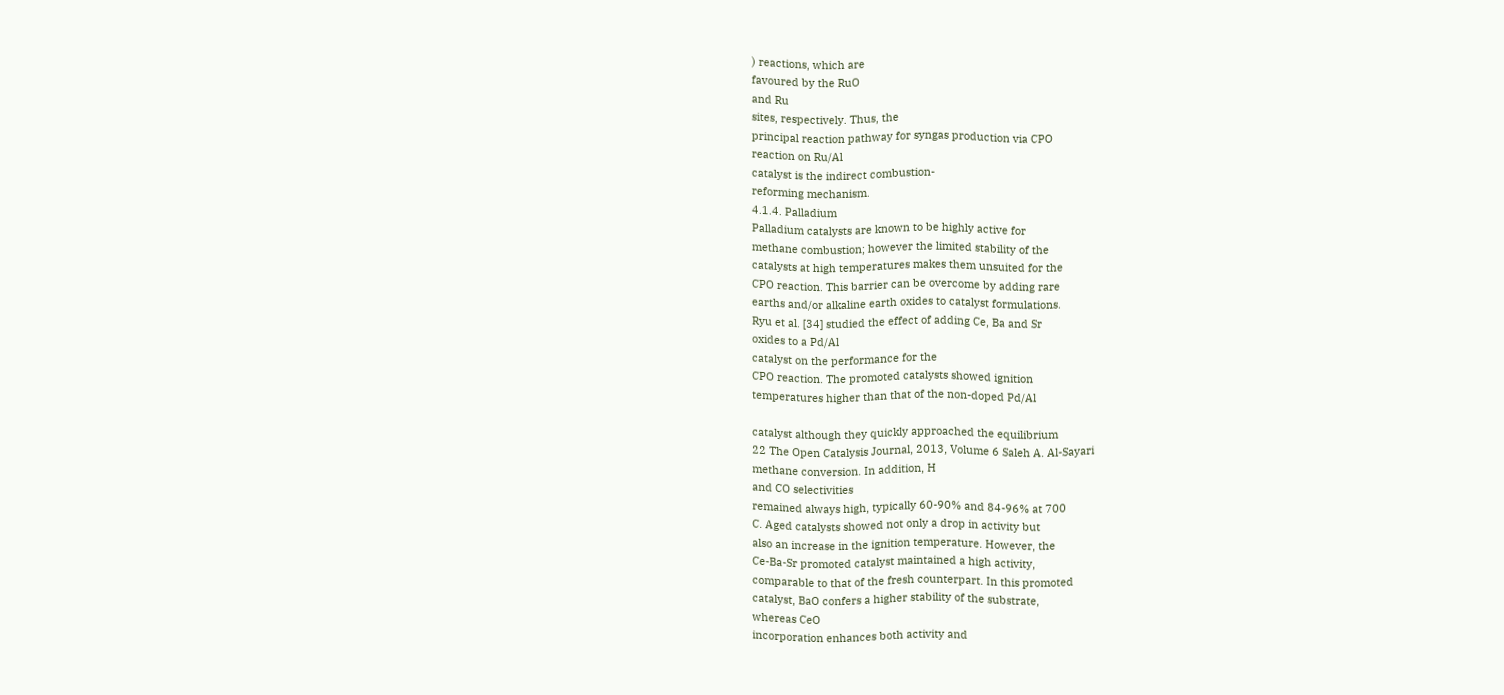) reactions, which are
favoured by the RuO
and Ru
sites, respectively. Thus, the
principal reaction pathway for syngas production via CPO
reaction on Ru/Al
catalyst is the indirect combustion-
reforming mechanism.
4.1.4. Palladium
Palladium catalysts are known to be highly active for
methane combustion; however the limited stability of the
catalysts at high temperatures makes them unsuited for the
CPO reaction. This barrier can be overcome by adding rare
earths and/or alkaline earth oxides to catalyst formulations.
Ryu et al. [34] studied the effect of adding Ce, Ba and Sr
oxides to a Pd/Al
catalyst on the performance for the
CPO reaction. The promoted catalysts showed ignition
temperatures higher than that of the non-doped Pd/Al

catalyst although they quickly approached the equilibrium
22 The Open Catalysis Journal, 2013, Volume 6 Saleh A. Al-Sayari
methane conversion. In addition, H
and CO selectivities
remained always high, typically 60-90% and 84-96% at 700
C. Aged catalysts showed not only a drop in activity but
also an increase in the ignition temperature. However, the
Ce-Ba-Sr promoted catalyst maintained a high activity,
comparable to that of the fresh counterpart. In this promoted
catalyst, BaO confers a higher stability of the substrate,
whereas CeO
incorporation enhances both activity and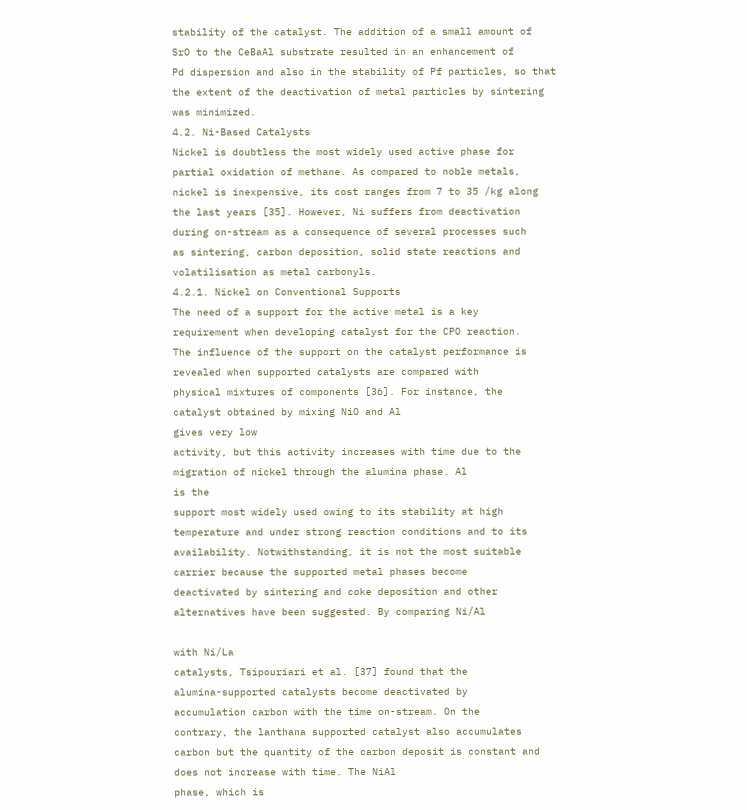stability of the catalyst. The addition of a small amount of
SrO to the CeBaAl substrate resulted in an enhancement of
Pd dispersion and also in the stability of Pf particles, so that
the extent of the deactivation of metal particles by sintering
was minimized.
4.2. Ni-Based Catalysts
Nickel is doubtless the most widely used active phase for
partial oxidation of methane. As compared to noble metals,
nickel is inexpensive, its cost ranges from 7 to 35 /kg along
the last years [35]. However, Ni suffers from deactivation
during on-stream as a consequence of several processes such
as sintering, carbon deposition, solid state reactions and
volatilisation as metal carbonyls.
4.2.1. Nickel on Conventional Supports
The need of a support for the active metal is a key
requirement when developing catalyst for the CPO reaction.
The influence of the support on the catalyst performance is
revealed when supported catalysts are compared with
physical mixtures of components [36]. For instance, the
catalyst obtained by mixing NiO and Al
gives very low
activity, but this activity increases with time due to the
migration of nickel through the alumina phase. Al
is the
support most widely used owing to its stability at high
temperature and under strong reaction conditions and to its
availability. Notwithstanding, it is not the most suitable
carrier because the supported metal phases become
deactivated by sintering and coke deposition and other
alternatives have been suggested. By comparing Ni/Al

with Ni/La
catalysts, Tsipouriari et al. [37] found that the
alumina-supported catalysts become deactivated by
accumulation carbon with the time on-stream. On the
contrary, the lanthana supported catalyst also accumulates
carbon but the quantity of the carbon deposit is constant and
does not increase with time. The NiAl
phase, which is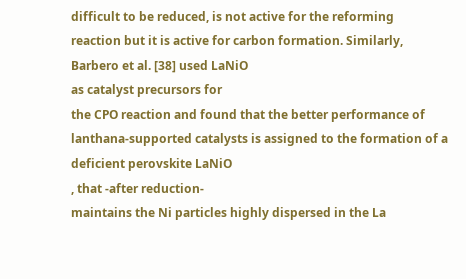difficult to be reduced, is not active for the reforming
reaction but it is active for carbon formation. Similarly,
Barbero et al. [38] used LaNiO
as catalyst precursors for
the CPO reaction and found that the better performance of
lanthana-supported catalysts is assigned to the formation of a
deficient perovskite LaNiO
, that -after reduction-
maintains the Ni particles highly dispersed in the La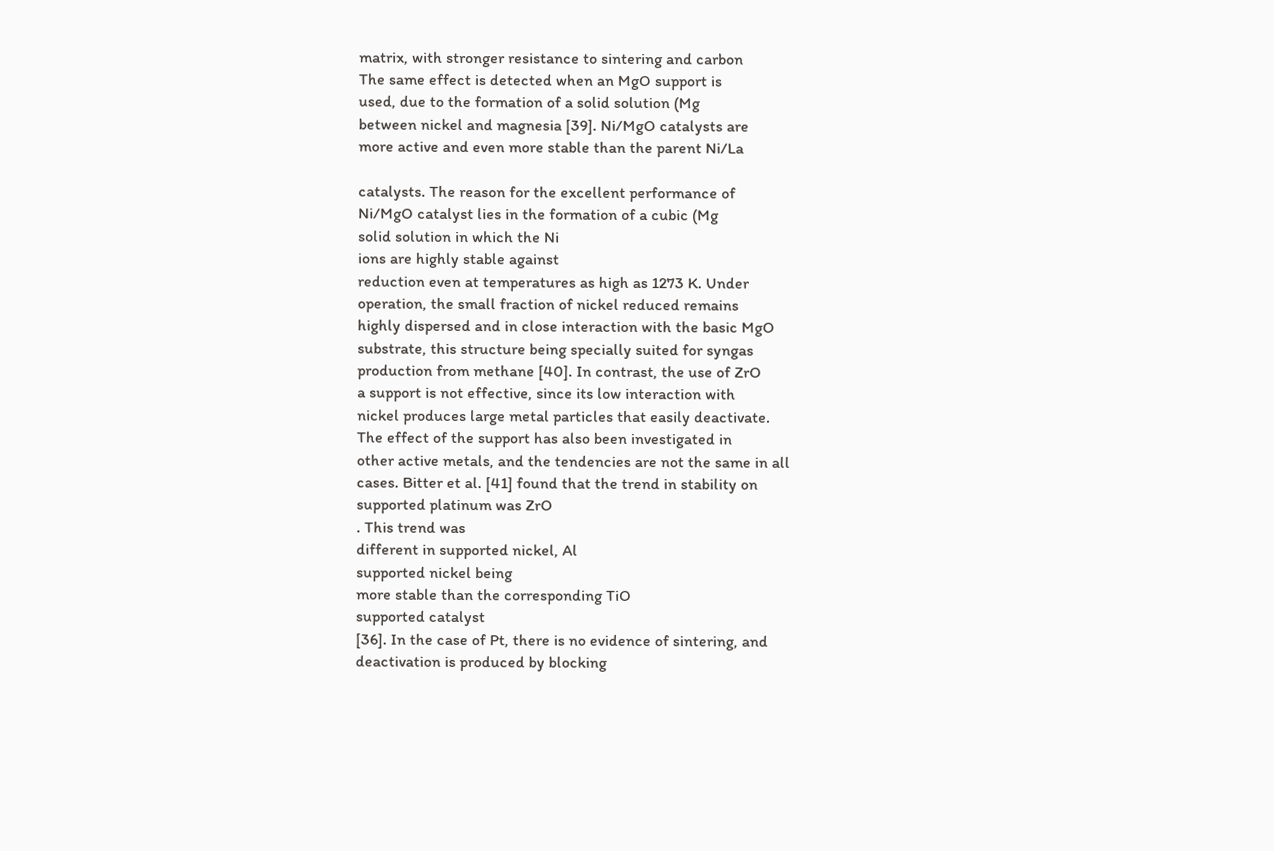matrix, with stronger resistance to sintering and carbon
The same effect is detected when an MgO support is
used, due to the formation of a solid solution (Mg
between nickel and magnesia [39]. Ni/MgO catalysts are
more active and even more stable than the parent Ni/La

catalysts. The reason for the excellent performance of
Ni/MgO catalyst lies in the formation of a cubic (Mg
solid solution in which the Ni
ions are highly stable against
reduction even at temperatures as high as 1273 K. Under
operation, the small fraction of nickel reduced remains
highly dispersed and in close interaction with the basic MgO
substrate, this structure being specially suited for syngas
production from methane [40]. In contrast, the use of ZrO
a support is not effective, since its low interaction with
nickel produces large metal particles that easily deactivate.
The effect of the support has also been investigated in
other active metals, and the tendencies are not the same in all
cases. Bitter et al. [41] found that the trend in stability on
supported platinum was ZrO
. This trend was
different in supported nickel, Al
supported nickel being
more stable than the corresponding TiO
supported catalyst
[36]. In the case of Pt, there is no evidence of sintering, and
deactivation is produced by blocking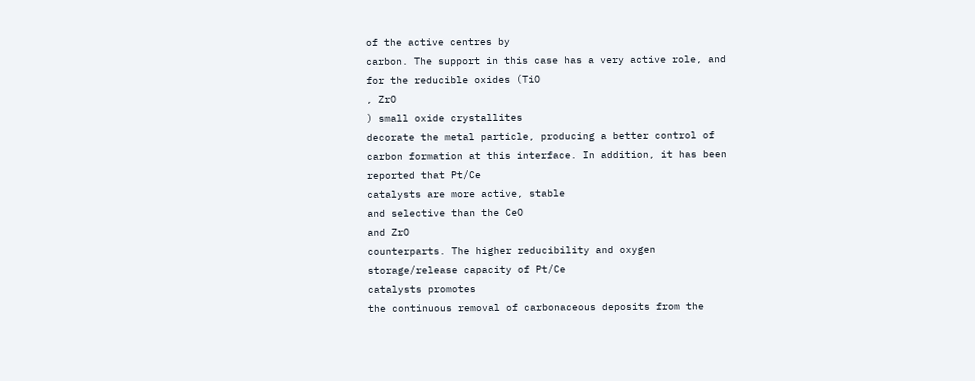of the active centres by
carbon. The support in this case has a very active role, and
for the reducible oxides (TiO
, ZrO
) small oxide crystallites
decorate the metal particle, producing a better control of
carbon formation at this interface. In addition, it has been
reported that Pt/Ce
catalysts are more active, stable
and selective than the CeO
and ZrO
counterparts. The higher reducibility and oxygen
storage/release capacity of Pt/Ce
catalysts promotes
the continuous removal of carbonaceous deposits from the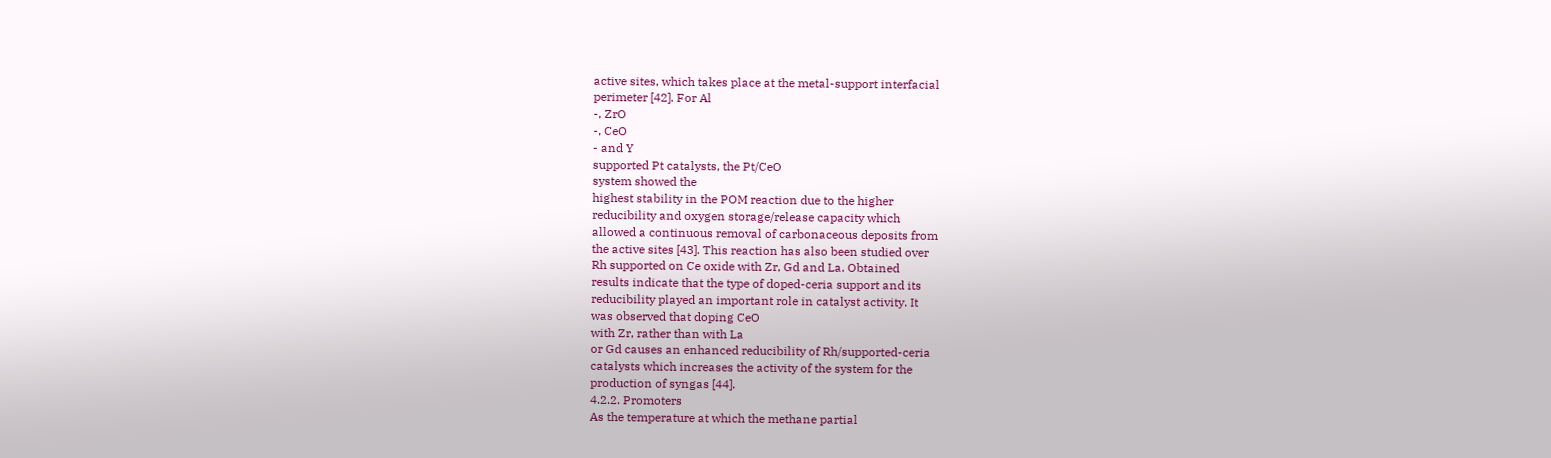active sites, which takes place at the metal-support interfacial
perimeter [42]. For Al
-, ZrO
-, CeO
- and Y
supported Pt catalysts, the Pt/CeO
system showed the
highest stability in the POM reaction due to the higher
reducibility and oxygen storage/release capacity which
allowed a continuous removal of carbonaceous deposits from
the active sites [43]. This reaction has also been studied over
Rh supported on Ce oxide with Zr, Gd and La. Obtained
results indicate that the type of doped-ceria support and its
reducibility played an important role in catalyst activity. It
was observed that doping CeO
with Zr, rather than with La
or Gd causes an enhanced reducibility of Rh/supported-ceria
catalysts which increases the activity of the system for the
production of syngas [44].
4.2.2. Promoters
As the temperature at which the methane partial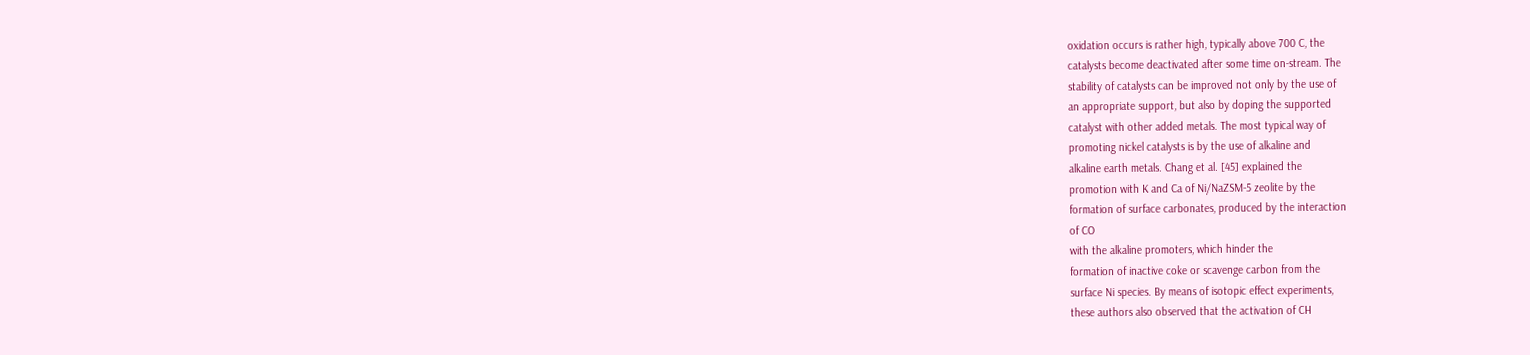oxidation occurs is rather high, typically above 700 C, the
catalysts become deactivated after some time on-stream. The
stability of catalysts can be improved not only by the use of
an appropriate support, but also by doping the supported
catalyst with other added metals. The most typical way of
promoting nickel catalysts is by the use of alkaline and
alkaline earth metals. Chang et al. [45] explained the
promotion with K and Ca of Ni/NaZSM-5 zeolite by the
formation of surface carbonates, produced by the interaction
of CO
with the alkaline promoters, which hinder the
formation of inactive coke or scavenge carbon from the
surface Ni species. By means of isotopic effect experiments,
these authors also observed that the activation of CH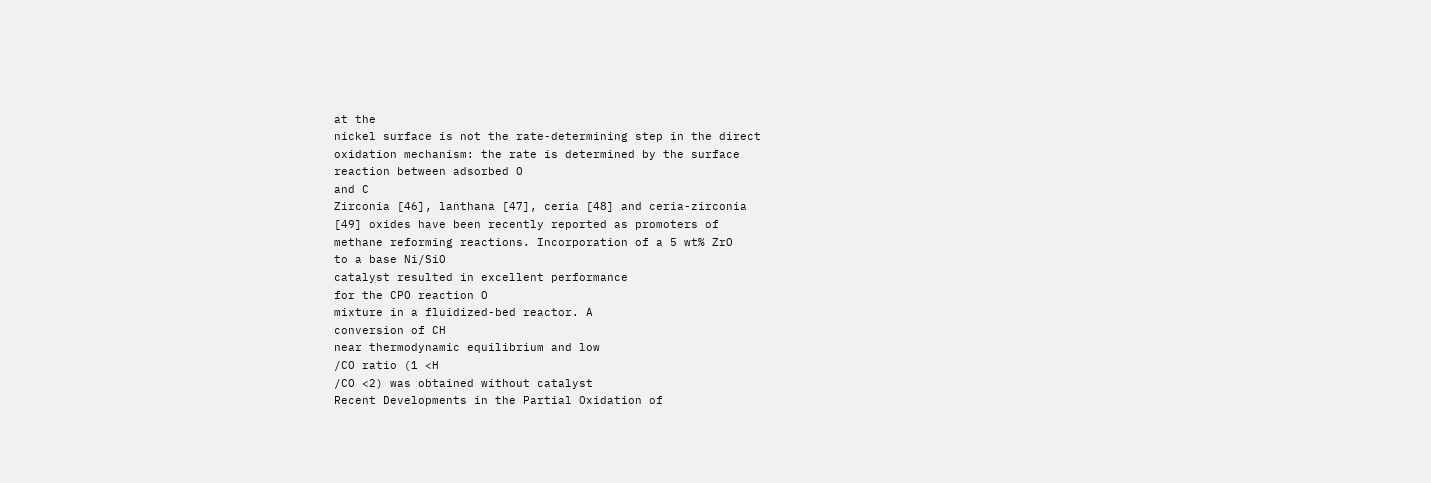at the
nickel surface is not the rate-determining step in the direct
oxidation mechanism: the rate is determined by the surface
reaction between adsorbed O
and C
Zirconia [46], lanthana [47], ceria [48] and ceria-zirconia
[49] oxides have been recently reported as promoters of
methane reforming reactions. Incorporation of a 5 wt% ZrO
to a base Ni/SiO
catalyst resulted in excellent performance
for the CPO reaction O
mixture in a fluidized-bed reactor. A
conversion of CH
near thermodynamic equilibrium and low
/CO ratio (1 <H
/CO <2) was obtained without catalyst
Recent Developments in the Partial Oxidation of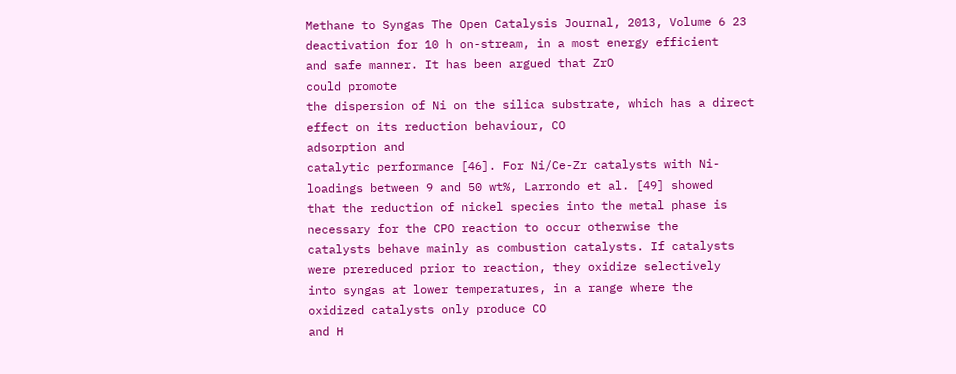Methane to Syngas The Open Catalysis Journal, 2013, Volume 6 23
deactivation for 10 h on-stream, in a most energy efficient
and safe manner. It has been argued that ZrO
could promote
the dispersion of Ni on the silica substrate, which has a direct
effect on its reduction behaviour, CO
adsorption and
catalytic performance [46]. For Ni/Ce-Zr catalysts with Ni-
loadings between 9 and 50 wt%, Larrondo et al. [49] showed
that the reduction of nickel species into the metal phase is
necessary for the CPO reaction to occur otherwise the
catalysts behave mainly as combustion catalysts. If catalysts
were prereduced prior to reaction, they oxidize selectively
into syngas at lower temperatures, in a range where the
oxidized catalysts only produce CO
and H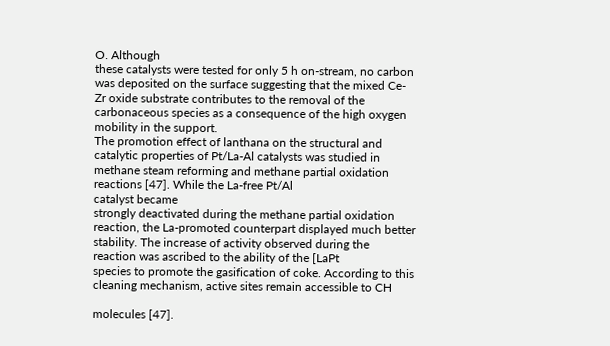O. Although
these catalysts were tested for only 5 h on-stream, no carbon
was deposited on the surface suggesting that the mixed Ce-
Zr oxide substrate contributes to the removal of the
carbonaceous species as a consequence of the high oxygen
mobility in the support.
The promotion effect of lanthana on the structural and
catalytic properties of Pt/La-Al catalysts was studied in
methane steam reforming and methane partial oxidation
reactions [47]. While the La-free Pt/Al
catalyst became
strongly deactivated during the methane partial oxidation
reaction, the La-promoted counterpart displayed much better
stability. The increase of activity observed during the
reaction was ascribed to the ability of the [LaPt
species to promote the gasification of coke. According to this
cleaning mechanism, active sites remain accessible to CH

molecules [47].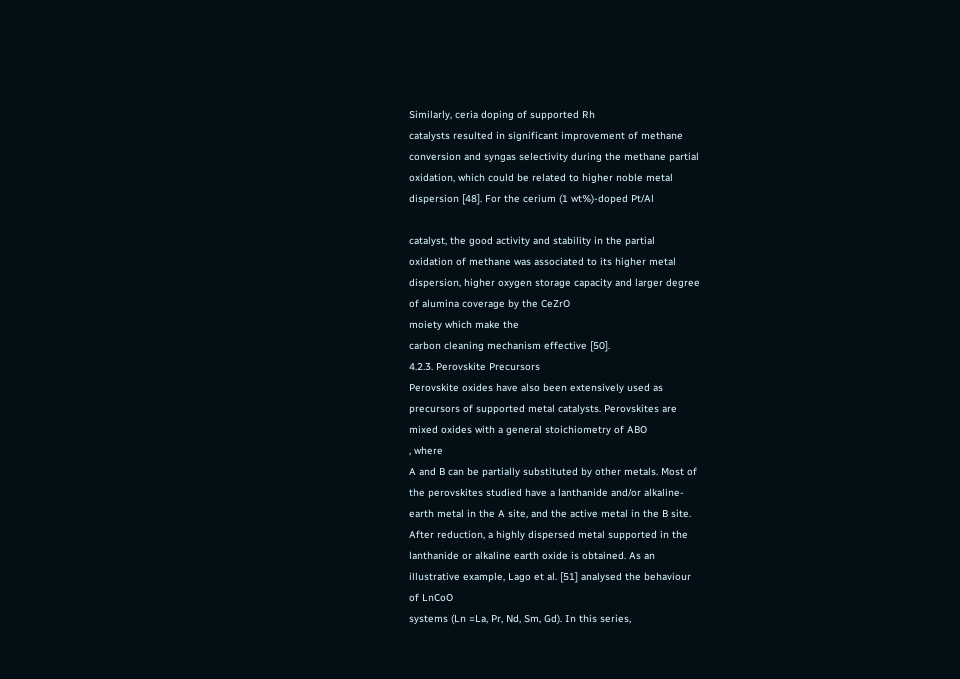Similarly, ceria doping of supported Rh
catalysts resulted in significant improvement of methane
conversion and syngas selectivity during the methane partial
oxidation, which could be related to higher noble metal
dispersion [48]. For the cerium (1 wt%)-doped Pt/Al

catalyst, the good activity and stability in the partial
oxidation of methane was associated to its higher metal
dispersion, higher oxygen storage capacity and larger degree
of alumina coverage by the CeZrO
moiety which make the
carbon cleaning mechanism effective [50].
4.2.3. Perovskite Precursors
Perovskite oxides have also been extensively used as
precursors of supported metal catalysts. Perovskites are
mixed oxides with a general stoichiometry of ABO
, where
A and B can be partially substituted by other metals. Most of
the perovskites studied have a lanthanide and/or alkaline-
earth metal in the A site, and the active metal in the B site.
After reduction, a highly dispersed metal supported in the
lanthanide or alkaline earth oxide is obtained. As an
illustrative example, Lago et al. [51] analysed the behaviour
of LnCoO
systems (Ln =La, Pr, Nd, Sm, Gd). In this series,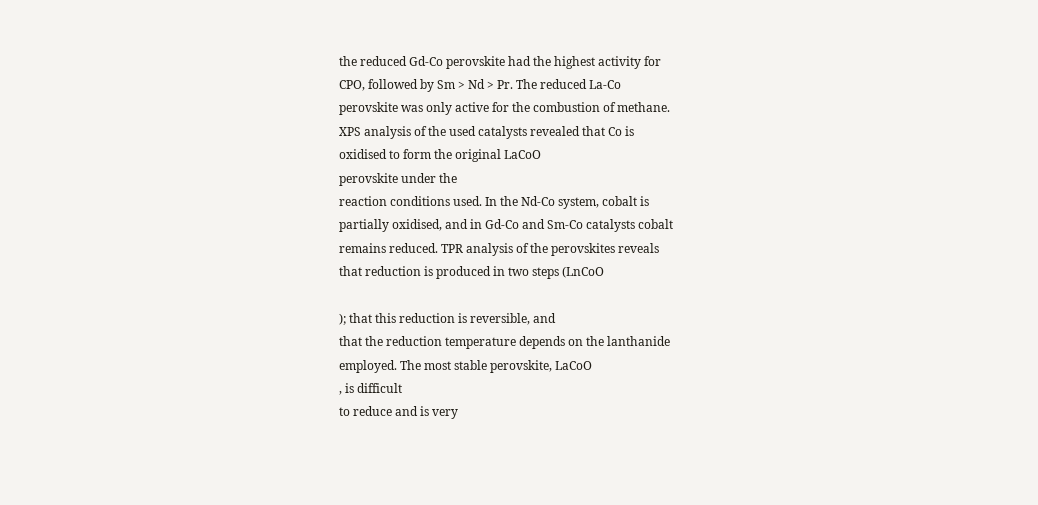the reduced Gd-Co perovskite had the highest activity for
CPO, followed by Sm > Nd > Pr. The reduced La-Co
perovskite was only active for the combustion of methane.
XPS analysis of the used catalysts revealed that Co is
oxidised to form the original LaCoO
perovskite under the
reaction conditions used. In the Nd-Co system, cobalt is
partially oxidised, and in Gd-Co and Sm-Co catalysts cobalt
remains reduced. TPR analysis of the perovskites reveals
that reduction is produced in two steps (LnCoO

); that this reduction is reversible, and
that the reduction temperature depends on the lanthanide
employed. The most stable perovskite, LaCoO
, is difficult
to reduce and is very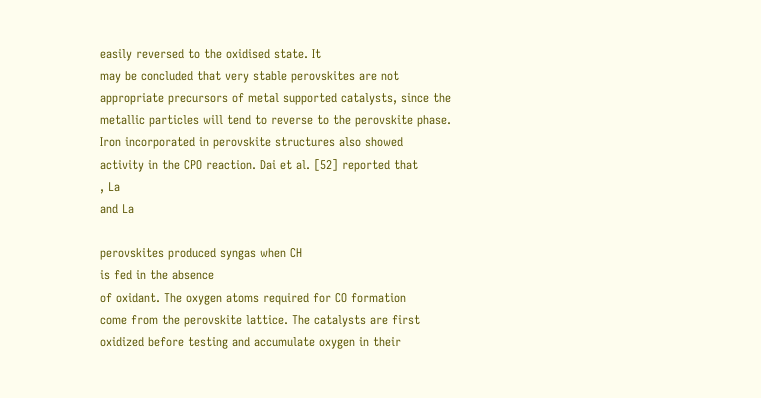easily reversed to the oxidised state. It
may be concluded that very stable perovskites are not
appropriate precursors of metal supported catalysts, since the
metallic particles will tend to reverse to the perovskite phase.
Iron incorporated in perovskite structures also showed
activity in the CPO reaction. Dai et al. [52] reported that
, La
and La

perovskites produced syngas when CH
is fed in the absence
of oxidant. The oxygen atoms required for CO formation
come from the perovskite lattice. The catalysts are first
oxidized before testing and accumulate oxygen in their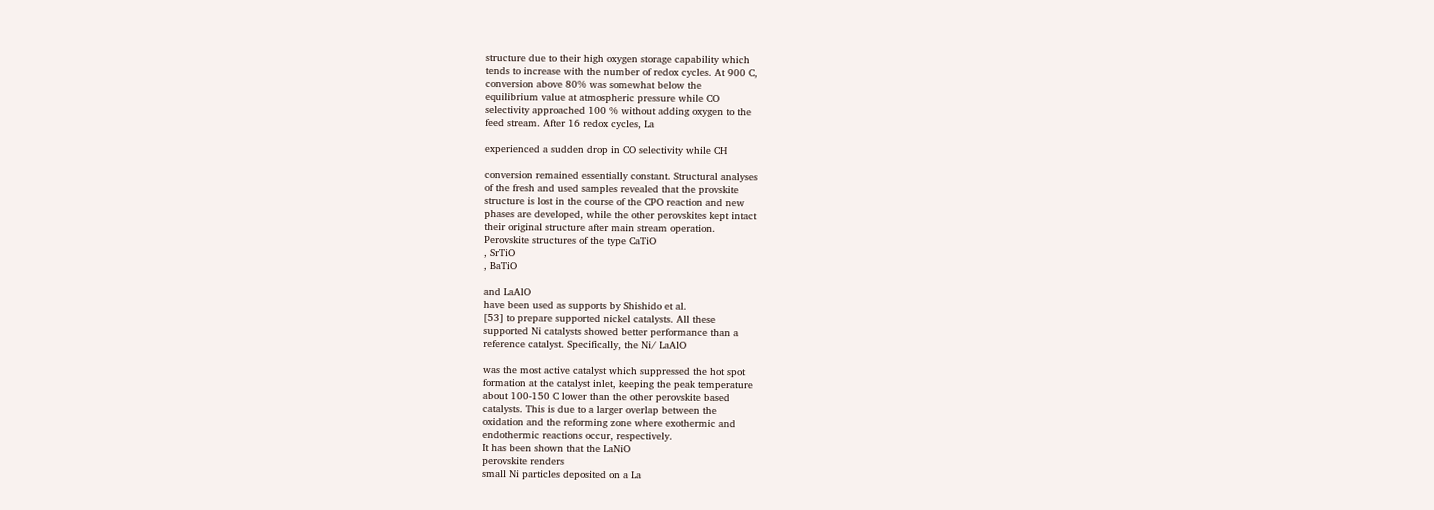structure due to their high oxygen storage capability which
tends to increase with the number of redox cycles. At 900 C,
conversion above 80% was somewhat below the
equilibrium value at atmospheric pressure while CO
selectivity approached 100 % without adding oxygen to the
feed stream. After 16 redox cycles, La

experienced a sudden drop in CO selectivity while CH

conversion remained essentially constant. Structural analyses
of the fresh and used samples revealed that the provskite
structure is lost in the course of the CPO reaction and new
phases are developed, while the other perovskites kept intact
their original structure after main stream operation.
Perovskite structures of the type CaTiO
, SrTiO
, BaTiO

and LaAlO
have been used as supports by Shishido et al.
[53] to prepare supported nickel catalysts. All these
supported Ni catalysts showed better performance than a
reference catalyst. Specifically, the Ni/ LaAlO

was the most active catalyst which suppressed the hot spot
formation at the catalyst inlet, keeping the peak temperature
about 100-150 C lower than the other perovskite based
catalysts. This is due to a larger overlap between the
oxidation and the reforming zone where exothermic and
endothermic reactions occur, respectively.
It has been shown that the LaNiO
perovskite renders
small Ni particles deposited on a La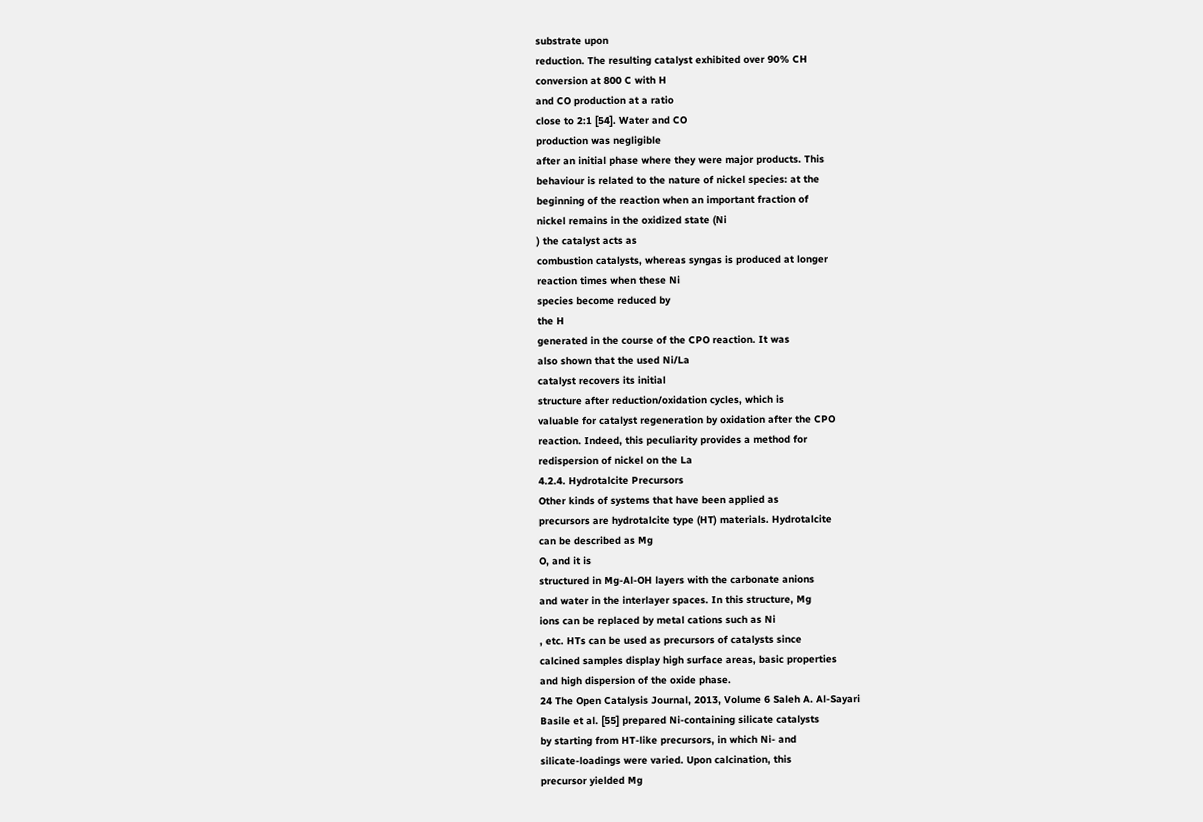substrate upon
reduction. The resulting catalyst exhibited over 90% CH
conversion at 800 C with H
and CO production at a ratio
close to 2:1 [54]. Water and CO
production was negligible
after an initial phase where they were major products. This
behaviour is related to the nature of nickel species: at the
beginning of the reaction when an important fraction of
nickel remains in the oxidized state (Ni
) the catalyst acts as
combustion catalysts, whereas syngas is produced at longer
reaction times when these Ni
species become reduced by
the H
generated in the course of the CPO reaction. It was
also shown that the used Ni/La
catalyst recovers its initial
structure after reduction/oxidation cycles, which is
valuable for catalyst regeneration by oxidation after the CPO
reaction. Indeed, this peculiarity provides a method for
redispersion of nickel on the La
4.2.4. Hydrotalcite Precursors
Other kinds of systems that have been applied as
precursors are hydrotalcite type (HT) materials. Hydrotalcite
can be described as Mg
O, and it is
structured in Mg-Al-OH layers with the carbonate anions
and water in the interlayer spaces. In this structure, Mg
ions can be replaced by metal cations such as Ni
, etc. HTs can be used as precursors of catalysts since
calcined samples display high surface areas, basic properties
and high dispersion of the oxide phase.
24 The Open Catalysis Journal, 2013, Volume 6 Saleh A. Al-Sayari
Basile et al. [55] prepared Ni-containing silicate catalysts
by starting from HT-like precursors, in which Ni- and
silicate-loadings were varied. Upon calcination, this
precursor yielded Mg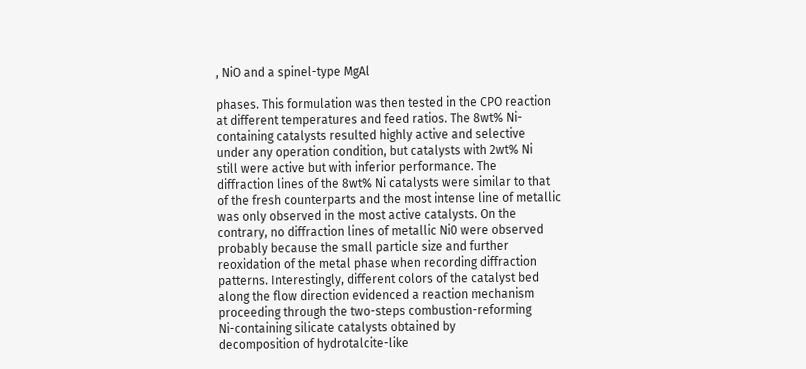, NiO and a spinel-type MgAl

phases. This formulation was then tested in the CPO reaction
at different temperatures and feed ratios. The 8wt% Ni-
containing catalysts resulted highly active and selective
under any operation condition, but catalysts with 2wt% Ni
still were active but with inferior performance. The
diffraction lines of the 8wt% Ni catalysts were similar to that
of the fresh counterparts and the most intense line of metallic
was only observed in the most active catalysts. On the
contrary, no diffraction lines of metallic Ni0 were observed
probably because the small particle size and further
reoxidation of the metal phase when recording diffraction
patterns. Interestingly, different colors of the catalyst bed
along the flow direction evidenced a reaction mechanism
proceeding through the two-steps combustion-reforming
Ni-containing silicate catalysts obtained by
decomposition of hydrotalcite-like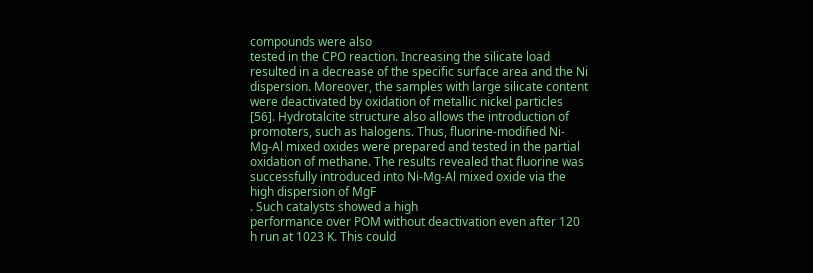compounds were also
tested in the CPO reaction. Increasing the silicate load
resulted in a decrease of the specific surface area and the Ni
dispersion. Moreover, the samples with large silicate content
were deactivated by oxidation of metallic nickel particles
[56]. Hydrotalcite structure also allows the introduction of
promoters, such as halogens. Thus, fluorine-modified Ni-
Mg-Al mixed oxides were prepared and tested in the partial
oxidation of methane. The results revealed that fluorine was
successfully introduced into Ni-Mg-Al mixed oxide via the
high dispersion of MgF
. Such catalysts showed a high
performance over POM without deactivation even after 120
h run at 1023 K. This could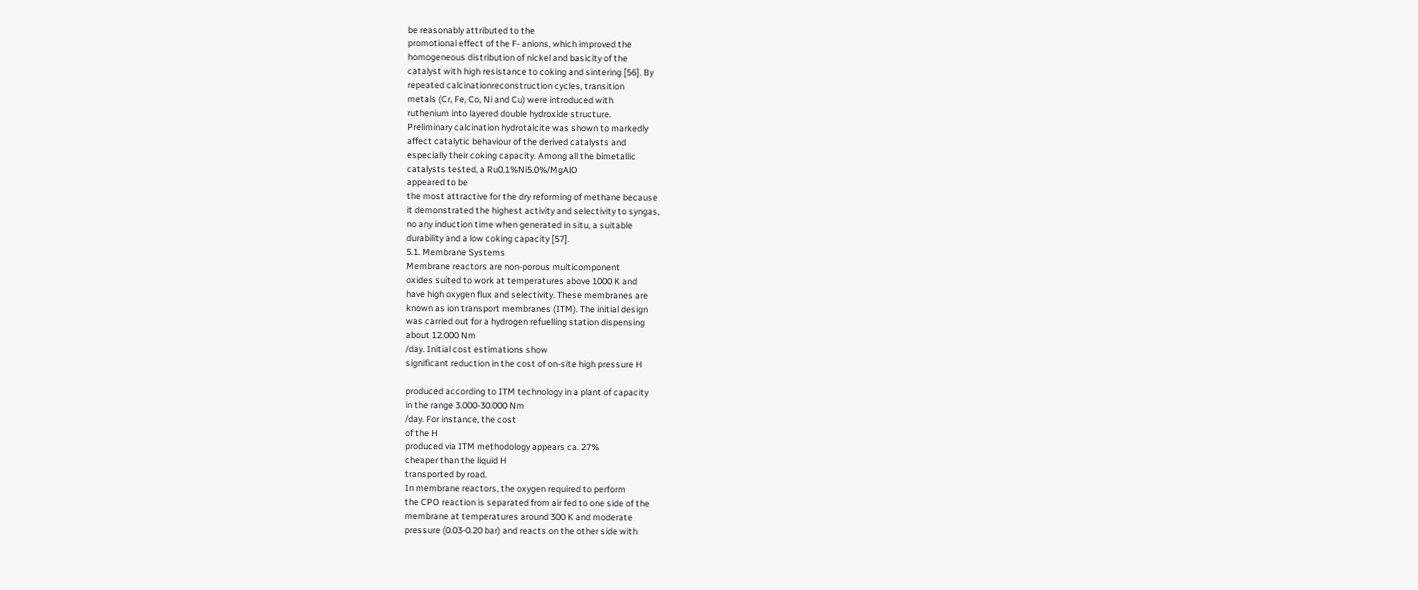be reasonably attributed to the
promotional effect of the F- anions, which improved the
homogeneous distribution of nickel and basicity of the
catalyst with high resistance to coking and sintering [56]. By
repeated calcinationreconstruction cycles, transition
metals (Cr, Fe, Co, Ni and Cu) were introduced with
ruthenium into layered double hydroxide structure.
Preliminary calcination hydrotalcite was shown to markedly
affect catalytic behaviour of the derived catalysts and
especially their coking capacity. Among all the bimetallic
catalysts tested, a Ru0.1%Ni5.0%/MgAlO
appeared to be
the most attractive for the dry reforming of methane because
it demonstrated the highest activity and selectivity to syngas,
no any induction time when generated in situ, a suitable
durability and a low coking capacity [57].
5.1. Membrane Systems
Membrane reactors are non-porous multicomponent
oxides suited to work at temperatures above 1000 K and
have high oxygen flux and selectivity. These membranes are
known as ion transport membranes (ITM). The initial design
was carried out for a hydrogen refuelling station dispensing
about 12.000 Nm
/day. Initial cost estimations show
significant reduction in the cost of on-site high pressure H

produced according to ITM technology in a plant of capacity
in the range 3.000-30.000 Nm
/day. For instance, the cost
of the H
produced via ITM methodology appears ca. 27%
cheaper than the liquid H
transported by road.
In membrane reactors, the oxygen required to perform
the CPO reaction is separated from air fed to one side of the
membrane at temperatures around 300 K and moderate
pressure (0.03-0.20 bar) and reacts on the other side with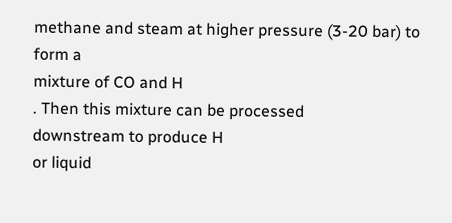methane and steam at higher pressure (3-20 bar) to form a
mixture of CO and H
. Then this mixture can be processed
downstream to produce H
or liquid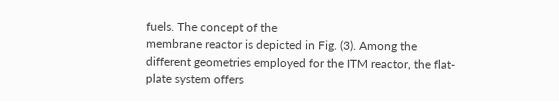fuels. The concept of the
membrane reactor is depicted in Fig. (3). Among the
different geometries employed for the ITM reactor, the flat-
plate system offers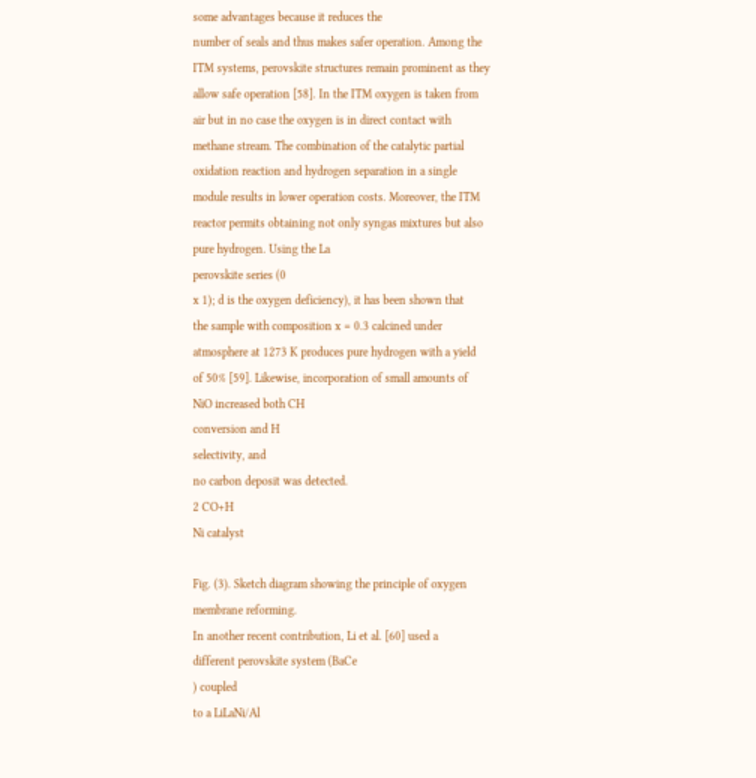some advantages because it reduces the
number of seals and thus makes safer operation. Among the
ITM systems, perovskite structures remain prominent as they
allow safe operation [58]. In the ITM oxygen is taken from
air but in no case the oxygen is in direct contact with
methane stream. The combination of the catalytic partial
oxidation reaction and hydrogen separation in a single
module results in lower operation costs. Moreover, the ITM
reactor permits obtaining not only syngas mixtures but also
pure hydrogen. Using the La
perovskite series (0
x 1); d is the oxygen deficiency), it has been shown that
the sample with composition x = 0.3 calcined under
atmosphere at 1273 K produces pure hydrogen with a yield
of 50% [59]. Likewise, incorporation of small amounts of
NiO increased both CH
conversion and H
selectivity, and
no carbon deposit was detected.
2 CO+H
Ni catalyst

Fig. (3). Sketch diagram showing the principle of oxygen
membrane reforming.
In another recent contribution, Li et al. [60] used a
different perovskite system (BaCe
) coupled
to a LiLaNi/Al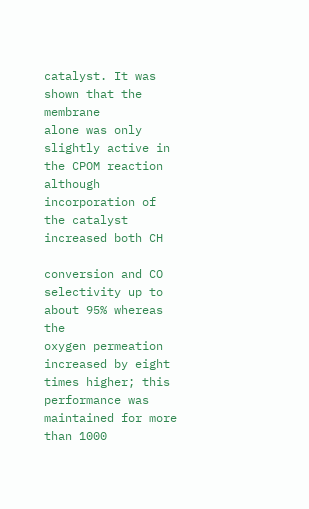catalyst. It was shown that the membrane
alone was only slightly active in the CPOM reaction
although incorporation of the catalyst increased both CH

conversion and CO selectivity up to about 95% whereas the
oxygen permeation increased by eight times higher; this
performance was maintained for more than 1000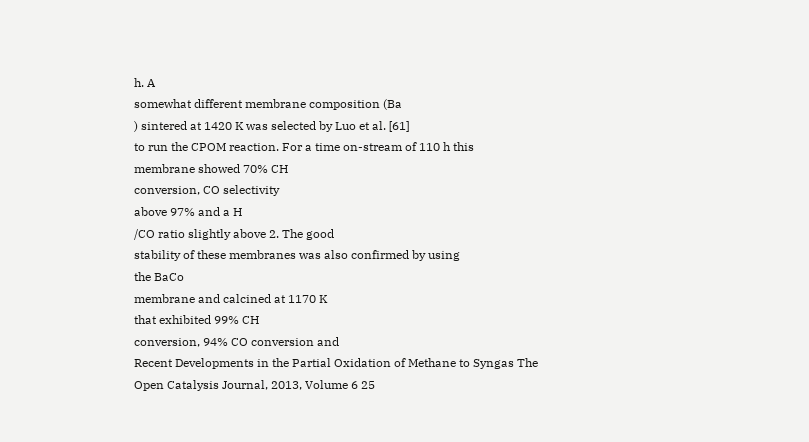h. A
somewhat different membrane composition (Ba
) sintered at 1420 K was selected by Luo et al. [61]
to run the CPOM reaction. For a time on-stream of 110 h this
membrane showed 70% CH
conversion, CO selectivity
above 97% and a H
/CO ratio slightly above 2. The good
stability of these membranes was also confirmed by using
the BaCo
membrane and calcined at 1170 K
that exhibited 99% CH
conversion, 94% CO conversion and
Recent Developments in the Partial Oxidation of Methane to Syngas The Open Catalysis Journal, 2013, Volume 6 25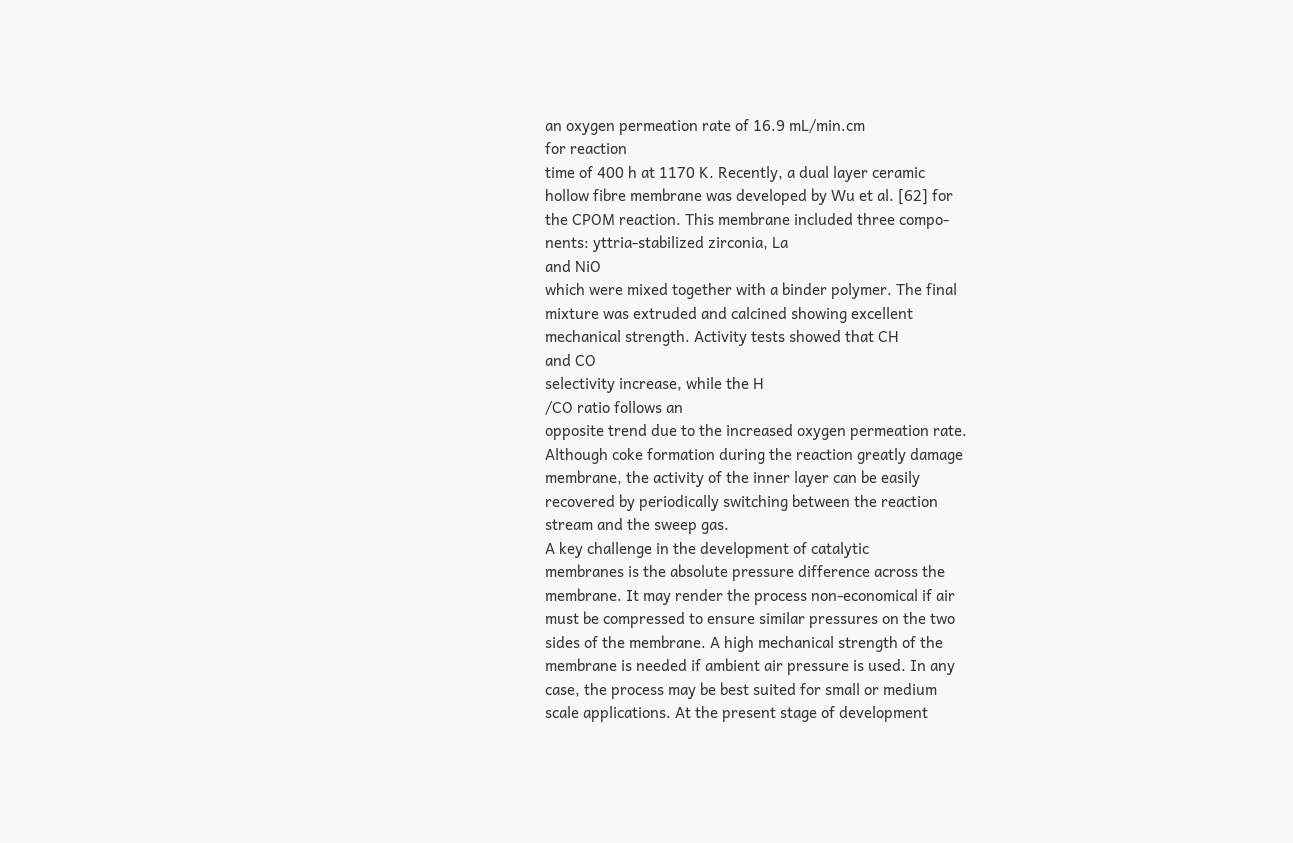an oxygen permeation rate of 16.9 mL/min.cm
for reaction
time of 400 h at 1170 K. Recently, a dual layer ceramic
hollow fibre membrane was developed by Wu et al. [62] for
the CPOM reaction. This membrane included three compo-
nents: yttria-stabilized zirconia, La
and NiO
which were mixed together with a binder polymer. The final
mixture was extruded and calcined showing excellent
mechanical strength. Activity tests showed that CH
and CO
selectivity increase, while the H
/CO ratio follows an
opposite trend due to the increased oxygen permeation rate.
Although coke formation during the reaction greatly damage
membrane, the activity of the inner layer can be easily
recovered by periodically switching between the reaction
stream and the sweep gas.
A key challenge in the development of catalytic
membranes is the absolute pressure difference across the
membrane. It may render the process non-economical if air
must be compressed to ensure similar pressures on the two
sides of the membrane. A high mechanical strength of the
membrane is needed if ambient air pressure is used. In any
case, the process may be best suited for small or medium
scale applications. At the present stage of development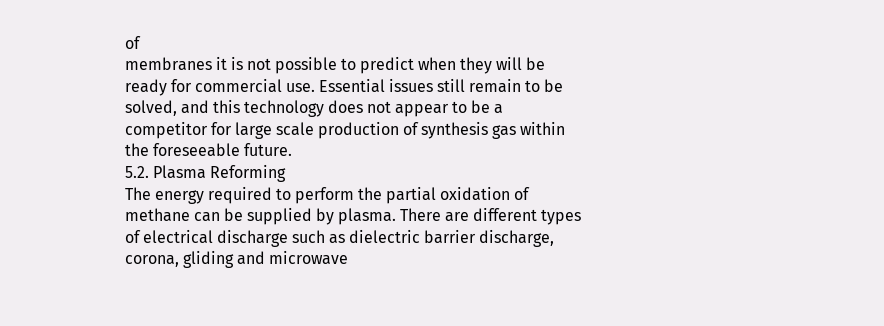of
membranes it is not possible to predict when they will be
ready for commercial use. Essential issues still remain to be
solved, and this technology does not appear to be a
competitor for large scale production of synthesis gas within
the foreseeable future.
5.2. Plasma Reforming
The energy required to perform the partial oxidation of
methane can be supplied by plasma. There are different types
of electrical discharge such as dielectric barrier discharge,
corona, gliding and microwave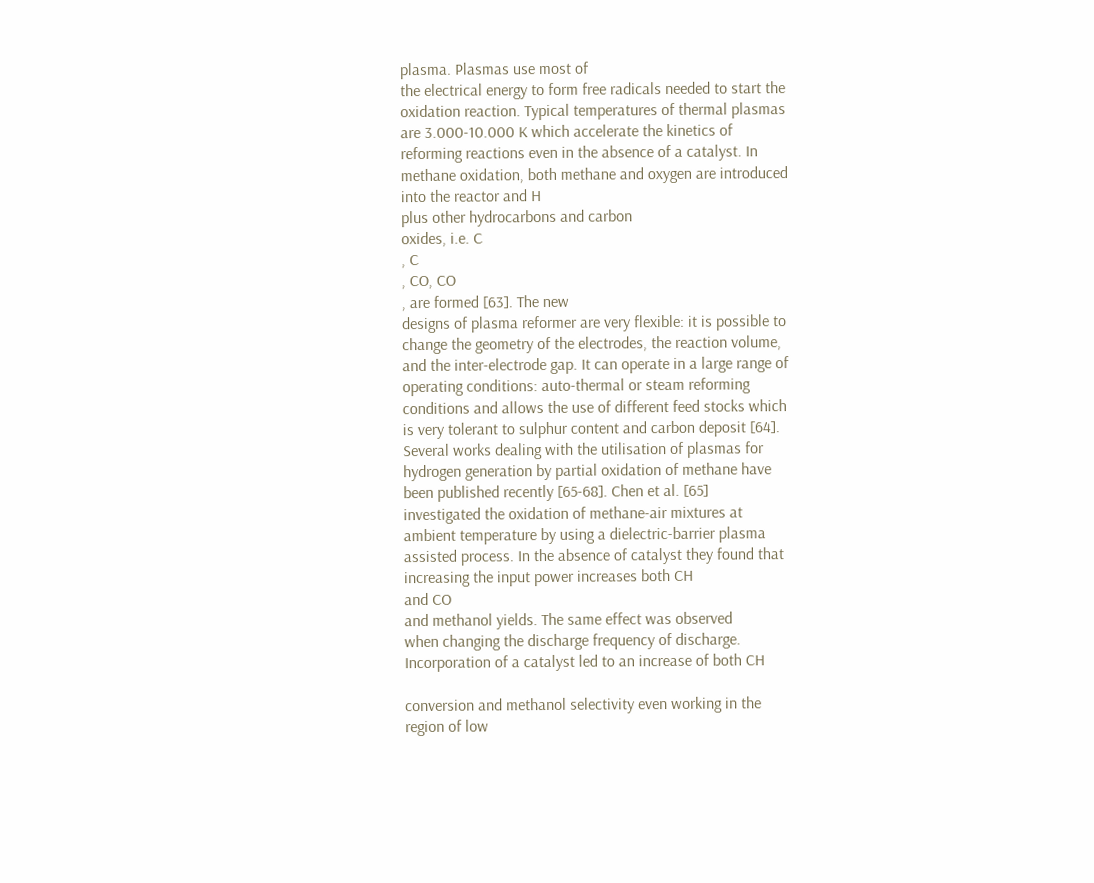plasma. Plasmas use most of
the electrical energy to form free radicals needed to start the
oxidation reaction. Typical temperatures of thermal plasmas
are 3.000-10.000 K which accelerate the kinetics of
reforming reactions even in the absence of a catalyst. In
methane oxidation, both methane and oxygen are introduced
into the reactor and H
plus other hydrocarbons and carbon
oxides, i.e. C
, C
, CO, CO
, are formed [63]. The new
designs of plasma reformer are very flexible: it is possible to
change the geometry of the electrodes, the reaction volume,
and the inter-electrode gap. It can operate in a large range of
operating conditions: auto-thermal or steam reforming
conditions and allows the use of different feed stocks which
is very tolerant to sulphur content and carbon deposit [64].
Several works dealing with the utilisation of plasmas for
hydrogen generation by partial oxidation of methane have
been published recently [65-68]. Chen et al. [65]
investigated the oxidation of methane-air mixtures at
ambient temperature by using a dielectric-barrier plasma
assisted process. In the absence of catalyst they found that
increasing the input power increases both CH
and CO
and methanol yields. The same effect was observed
when changing the discharge frequency of discharge.
Incorporation of a catalyst led to an increase of both CH

conversion and methanol selectivity even working in the
region of low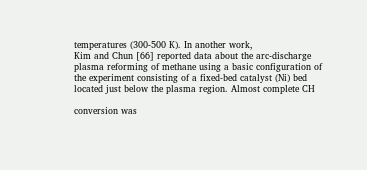temperatures (300-500 K). In another work,
Kim and Chun [66] reported data about the arc-discharge
plasma reforming of methane using a basic configuration of
the experiment consisting of a fixed-bed catalyst (Ni) bed
located just below the plasma region. Almost complete CH

conversion was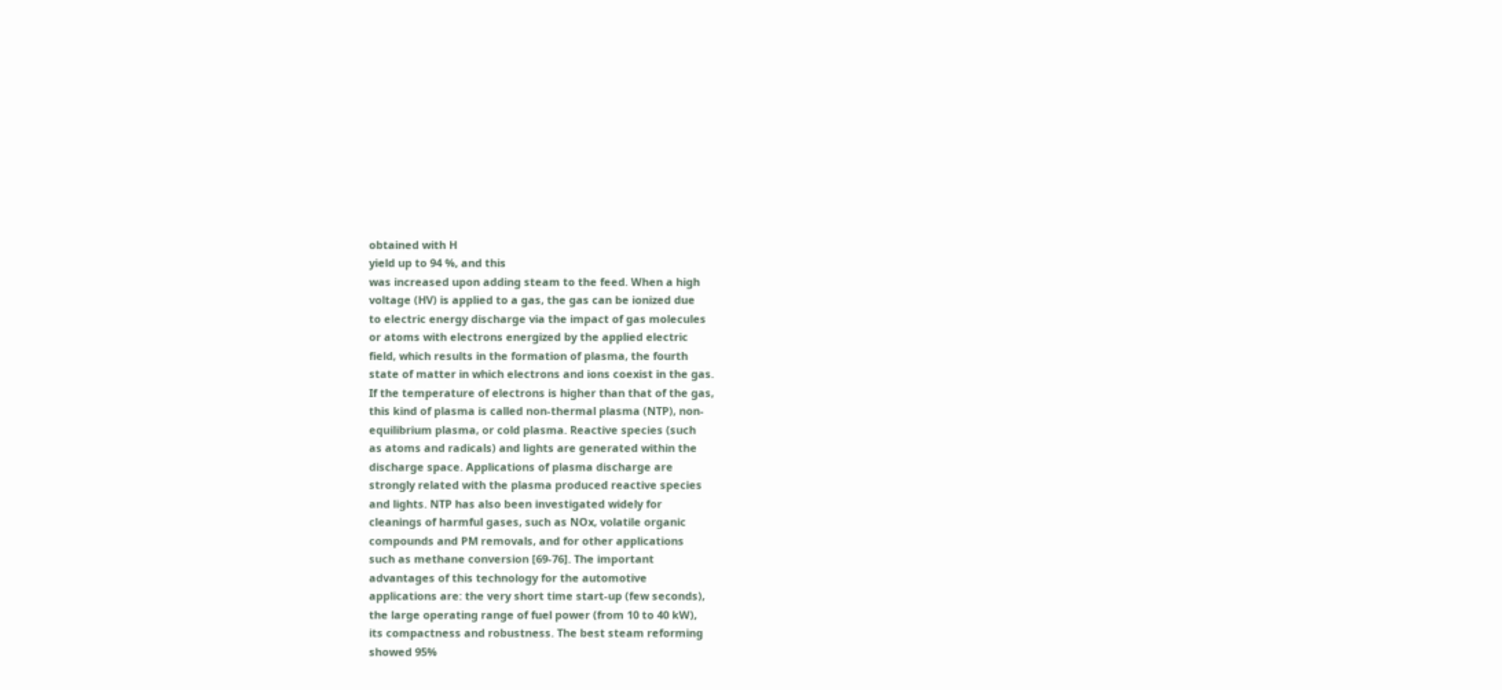obtained with H
yield up to 94 %, and this
was increased upon adding steam to the feed. When a high
voltage (HV) is applied to a gas, the gas can be ionized due
to electric energy discharge via the impact of gas molecules
or atoms with electrons energized by the applied electric
field, which results in the formation of plasma, the fourth
state of matter in which electrons and ions coexist in the gas.
If the temperature of electrons is higher than that of the gas,
this kind of plasma is called non-thermal plasma (NTP), non-
equilibrium plasma, or cold plasma. Reactive species (such
as atoms and radicals) and lights are generated within the
discharge space. Applications of plasma discharge are
strongly related with the plasma produced reactive species
and lights. NTP has also been investigated widely for
cleanings of harmful gases, such as NOx, volatile organic
compounds and PM removals, and for other applications
such as methane conversion [69-76]. The important
advantages of this technology for the automotive
applications are: the very short time start-up (few seconds),
the large operating range of fuel power (from 10 to 40 kW),
its compactness and robustness. The best steam reforming
showed 95%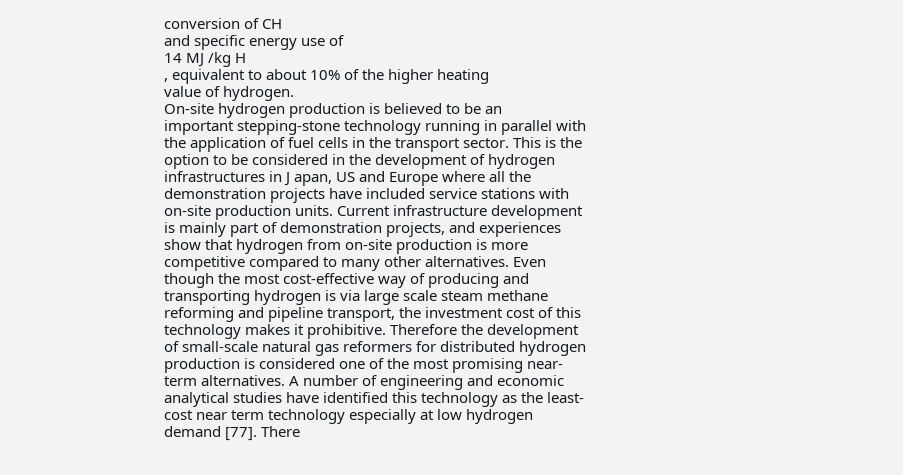conversion of CH
and specific energy use of
14 MJ /kg H
, equivalent to about 10% of the higher heating
value of hydrogen.
On-site hydrogen production is believed to be an
important stepping-stone technology running in parallel with
the application of fuel cells in the transport sector. This is the
option to be considered in the development of hydrogen
infrastructures in J apan, US and Europe where all the
demonstration projects have included service stations with
on-site production units. Current infrastructure development
is mainly part of demonstration projects, and experiences
show that hydrogen from on-site production is more
competitive compared to many other alternatives. Even
though the most cost-effective way of producing and
transporting hydrogen is via large scale steam methane
reforming and pipeline transport, the investment cost of this
technology makes it prohibitive. Therefore the development
of small-scale natural gas reformers for distributed hydrogen
production is considered one of the most promising near-
term alternatives. A number of engineering and economic
analytical studies have identified this technology as the least-
cost near term technology especially at low hydrogen
demand [77]. There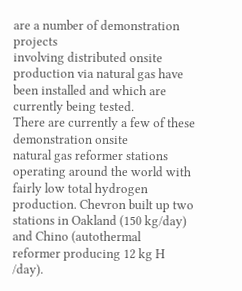are a number of demonstration projects
involving distributed onsite production via natural gas have
been installed and which are currently being tested.
There are currently a few of these demonstration onsite
natural gas reformer stations operating around the world with
fairly low total hydrogen production. Chevron built up two
stations in Oakland (150 kg/day) and Chino (autothermal
reformer producing 12 kg H
/day).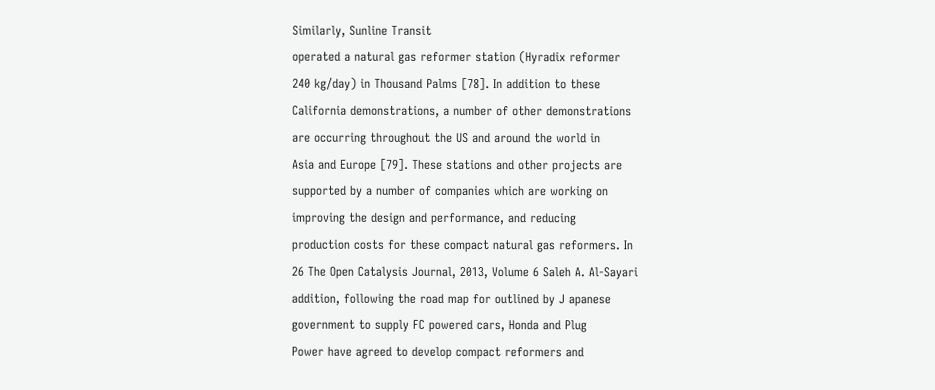Similarly, Sunline Transit
operated a natural gas reformer station (Hyradix reformer
240 kg/day) in Thousand Palms [78]. In addition to these
California demonstrations, a number of other demonstrations
are occurring throughout the US and around the world in
Asia and Europe [79]. These stations and other projects are
supported by a number of companies which are working on
improving the design and performance, and reducing
production costs for these compact natural gas reformers. In
26 The Open Catalysis Journal, 2013, Volume 6 Saleh A. Al-Sayari
addition, following the road map for outlined by J apanese
government to supply FC powered cars, Honda and Plug
Power have agreed to develop compact reformers and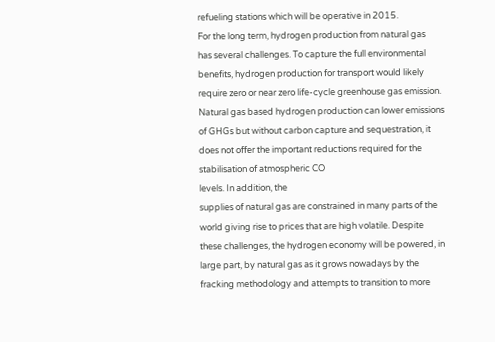refueling stations which will be operative in 2015.
For the long term, hydrogen production from natural gas
has several challenges. To capture the full environmental
benefits, hydrogen production for transport would likely
require zero or near zero life-cycle greenhouse gas emission.
Natural gas based hydrogen production can lower emissions
of GHGs but without carbon capture and sequestration, it
does not offer the important reductions required for the
stabilisation of atmospheric CO
levels. In addition, the
supplies of natural gas are constrained in many parts of the
world giving rise to prices that are high volatile. Despite
these challenges, the hydrogen economy will be powered, in
large part, by natural gas as it grows nowadays by the
fracking methodology and attempts to transition to more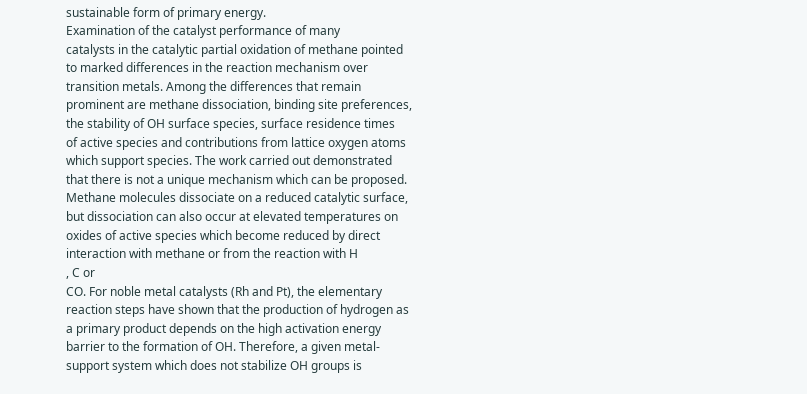sustainable form of primary energy.
Examination of the catalyst performance of many
catalysts in the catalytic partial oxidation of methane pointed
to marked differences in the reaction mechanism over
transition metals. Among the differences that remain
prominent are methane dissociation, binding site preferences,
the stability of OH surface species, surface residence times
of active species and contributions from lattice oxygen atoms
which support species. The work carried out demonstrated
that there is not a unique mechanism which can be proposed.
Methane molecules dissociate on a reduced catalytic surface,
but dissociation can also occur at elevated temperatures on
oxides of active species which become reduced by direct
interaction with methane or from the reaction with H
, C or
CO. For noble metal catalysts (Rh and Pt), the elementary
reaction steps have shown that the production of hydrogen as
a primary product depends on the high activation energy
barrier to the formation of OH. Therefore, a given metal-
support system which does not stabilize OH groups is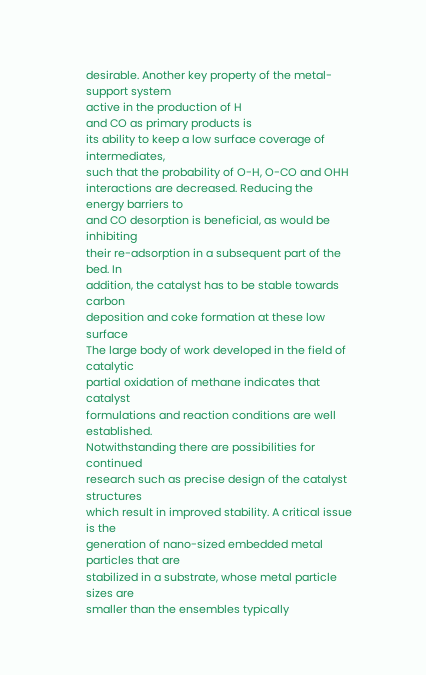desirable. Another key property of the metal-support system
active in the production of H
and CO as primary products is
its ability to keep a low surface coverage of intermediates,
such that the probability of O-H, O-CO and OHH
interactions are decreased. Reducing the energy barriers to
and CO desorption is beneficial, as would be inhibiting
their re-adsorption in a subsequent part of the bed. In
addition, the catalyst has to be stable towards carbon
deposition and coke formation at these low surface
The large body of work developed in the field of catalytic
partial oxidation of methane indicates that catalyst
formulations and reaction conditions are well established.
Notwithstanding there are possibilities for continued
research such as precise design of the catalyst structures
which result in improved stability. A critical issue is the
generation of nano-sized embedded metal particles that are
stabilized in a substrate, whose metal particle sizes are
smaller than the ensembles typically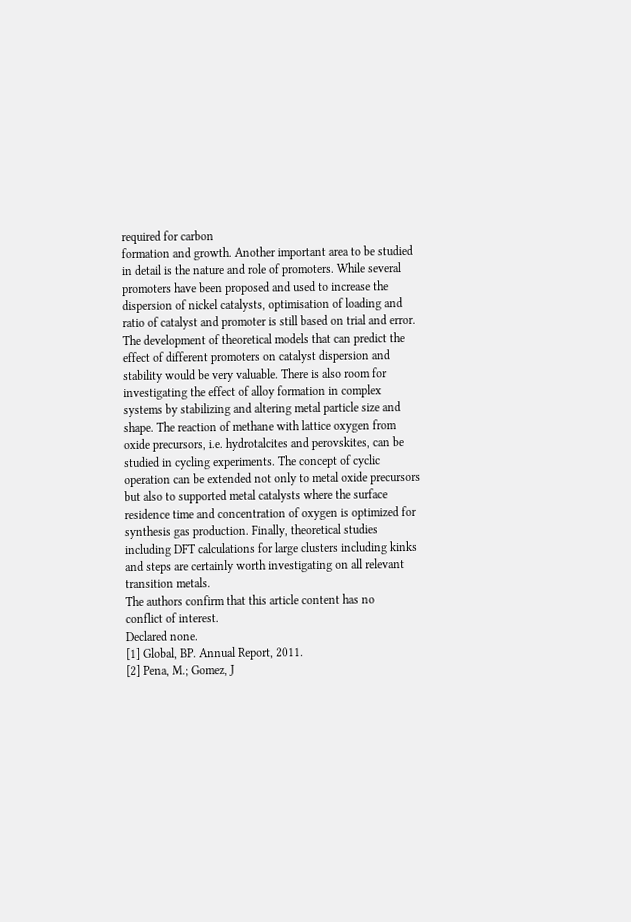required for carbon
formation and growth. Another important area to be studied
in detail is the nature and role of promoters. While several
promoters have been proposed and used to increase the
dispersion of nickel catalysts, optimisation of loading and
ratio of catalyst and promoter is still based on trial and error.
The development of theoretical models that can predict the
effect of different promoters on catalyst dispersion and
stability would be very valuable. There is also room for
investigating the effect of alloy formation in complex
systems by stabilizing and altering metal particle size and
shape. The reaction of methane with lattice oxygen from
oxide precursors, i.e. hydrotalcites and perovskites, can be
studied in cycling experiments. The concept of cyclic
operation can be extended not only to metal oxide precursors
but also to supported metal catalysts where the surface
residence time and concentration of oxygen is optimized for
synthesis gas production. Finally, theoretical studies
including DFT calculations for large clusters including kinks
and steps are certainly worth investigating on all relevant
transition metals.
The authors confirm that this article content has no
conflict of interest.
Declared none.
[1] Global, BP. Annual Report, 2011.
[2] Pena, M.; Gomez, J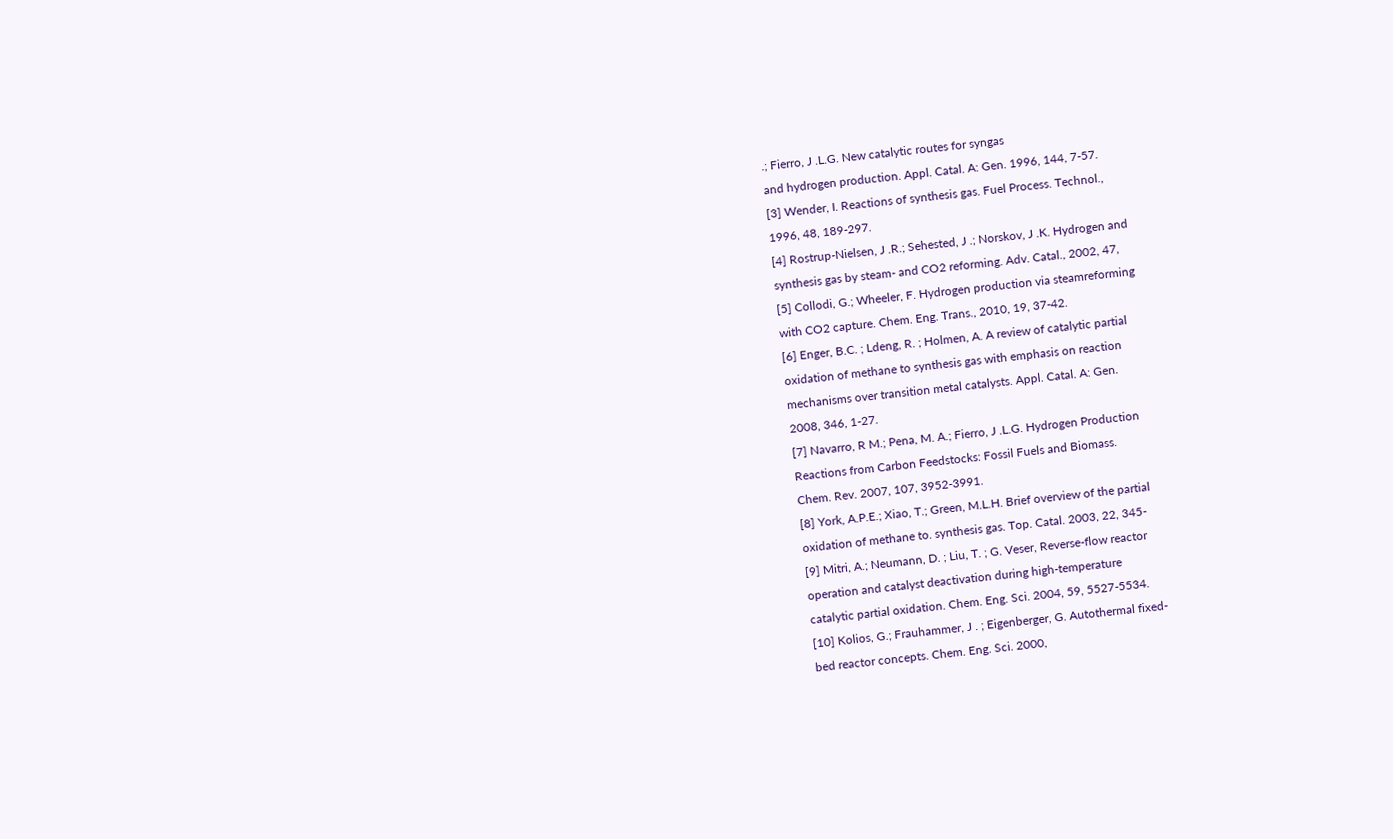.; Fierro, J .L.G. New catalytic routes for syngas
and hydrogen production. Appl. Catal. A: Gen. 1996, 144, 7-57.
[3] Wender, I. Reactions of synthesis gas. Fuel Process. Technol.,
1996, 48, 189-297.
[4] Rostrup-Nielsen, J .R.; Sehested, J .; Norskov, J .K. Hydrogen and
synthesis gas by steam- and CO2 reforming. Adv. Catal., 2002, 47,
[5] Collodi, G.; Wheeler, F. Hydrogen production via steamreforming
with CO2 capture. Chem. Eng. Trans., 2010, 19, 37-42.
[6] Enger, B.C. ; Ldeng, R. ; Holmen, A. A review of catalytic partial
oxidation of methane to synthesis gas with emphasis on reaction
mechanisms over transition metal catalysts. Appl. Catal. A: Gen.
2008, 346, 1-27.
[7] Navarro, R M.; Pena, M. A.; Fierro, J .L.G. Hydrogen Production
Reactions from Carbon Feedstocks: Fossil Fuels and Biomass.
Chem. Rev. 2007, 107, 3952-3991.
[8] York, A.P.E.; Xiao, T.; Green, M.L.H. Brief overview of the partial
oxidation of methane to. synthesis gas. Top. Catal. 2003, 22, 345-
[9] Mitri, A.; Neumann, D. ; Liu, T. ; G. Veser, Reverse-flow reactor
operation and catalyst deactivation during high-temperature
catalytic partial oxidation. Chem. Eng. Sci. 2004, 59, 5527-5534.
[10] Kolios, G.; Frauhammer, J . ; Eigenberger, G. Autothermal fixed-
bed reactor concepts. Chem. Eng. Sci. 2000,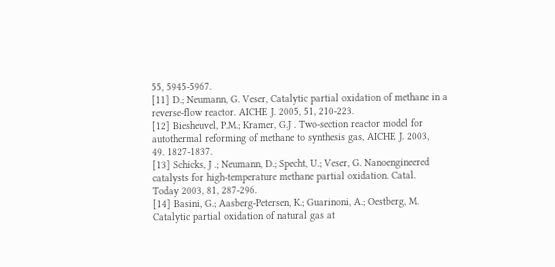55, 5945-5967.
[11] D.; Neumann, G. Veser, Catalytic partial oxidation of methane in a
reverse-flow reactor. AICHE J. 2005, 51, 210-223.
[12] Biesheuvel, P.M.; Kramer, G.J . Two-section reactor model for
autothermal reforming of methane to synthesis gas, AICHE J. 2003,
49. 1827-1837.
[13] Schicks, J .; Neumann, D.; Specht, U.; Veser, G. Nanoengineered
catalysts for high-temperature methane partial oxidation. Catal.
Today 2003, 81, 287-296.
[14] Basini, G.; Aasberg-Petersen, K.; Guarinoni, A.; Oestberg, M.
Catalytic partial oxidation of natural gas at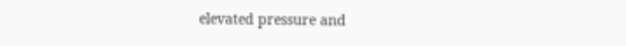elevated pressure and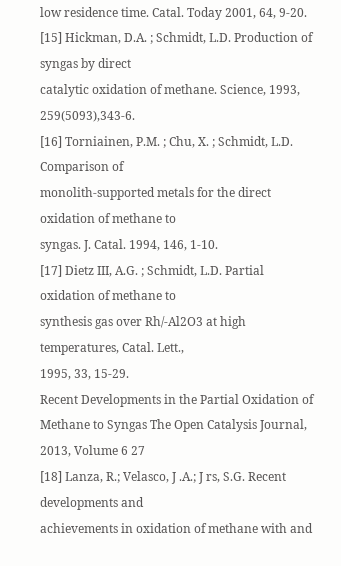low residence time. Catal. Today 2001, 64, 9-20.
[15] Hickman, D.A. ; Schmidt, L.D. Production of syngas by direct
catalytic oxidation of methane. Science, 1993, 259(5093),343-6.
[16] Torniainen, P.M. ; Chu, X. ; Schmidt, L.D. Comparison of
monolith-supported metals for the direct oxidation of methane to
syngas. J. Catal. 1994, 146, 1-10.
[17] Dietz III, A.G. ; Schmidt, L.D. Partial oxidation of methane to
synthesis gas over Rh/-Al2O3 at high temperatures, Catal. Lett.,
1995, 33, 15-29.
Recent Developments in the Partial Oxidation of Methane to Syngas The Open Catalysis Journal, 2013, Volume 6 27
[18] Lanza, R.; Velasco, J .A.; J rs, S.G. Recent developments and
achievements in oxidation of methane with and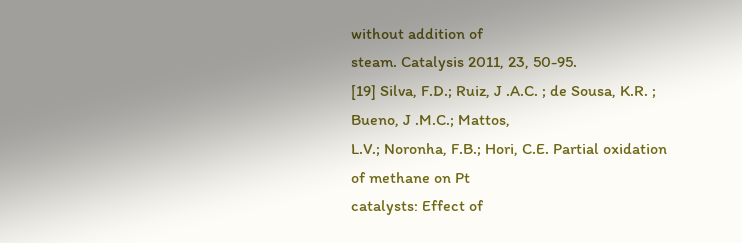without addition of
steam. Catalysis 2011, 23, 50-95.
[19] Silva, F.D.; Ruiz, J .A.C. ; de Sousa, K.R. ; Bueno, J .M.C.; Mattos,
L.V.; Noronha, F.B.; Hori, C.E. Partial oxidation of methane on Pt
catalysts: Effect of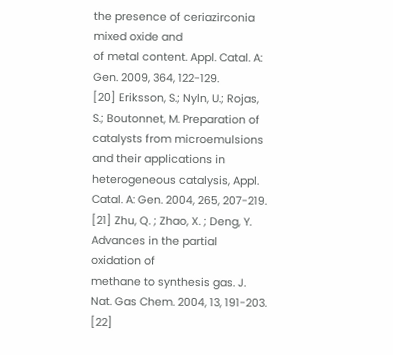the presence of ceriazirconia mixed oxide and
of metal content. Appl. Catal. A: Gen. 2009, 364, 122-129.
[20] Eriksson, S.; Nyln, U.; Rojas, S.; Boutonnet, M. Preparation of
catalysts from microemulsions and their applications in
heterogeneous catalysis, Appl. Catal. A: Gen. 2004, 265, 207-219.
[21] Zhu, Q. ; Zhao, X. ; Deng, Y. Advances in the partial oxidation of
methane to synthesis gas. J. Nat. Gas Chem. 2004, 13, 191-203.
[22]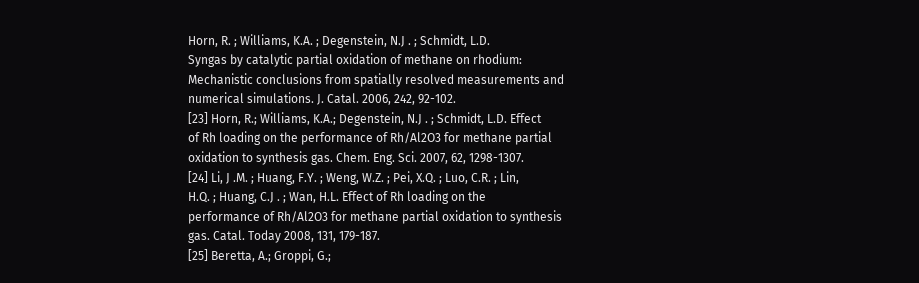Horn, R. ; Williams, K.A. ; Degenstein, N.J . ; Schmidt, L.D.
Syngas by catalytic partial oxidation of methane on rhodium:
Mechanistic conclusions from spatially resolved measurements and
numerical simulations. J. Catal. 2006, 242, 92-102.
[23] Horn, R.; Williams, K.A.; Degenstein, N.J . ; Schmidt, L.D. Effect
of Rh loading on the performance of Rh/Al2O3 for methane partial
oxidation to synthesis gas. Chem. Eng. Sci. 2007, 62, 1298-1307.
[24] Li, J .M. ; Huang, F.Y. ; Weng, W.Z. ; Pei, X.Q. ; Luo, C.R. ; Lin,
H.Q. ; Huang, C.J . ; Wan, H.L. Effect of Rh loading on the
performance of Rh/Al2O3 for methane partial oxidation to synthesis
gas. Catal. Today 2008, 131, 179-187.
[25] Beretta, A.; Groppi, G.;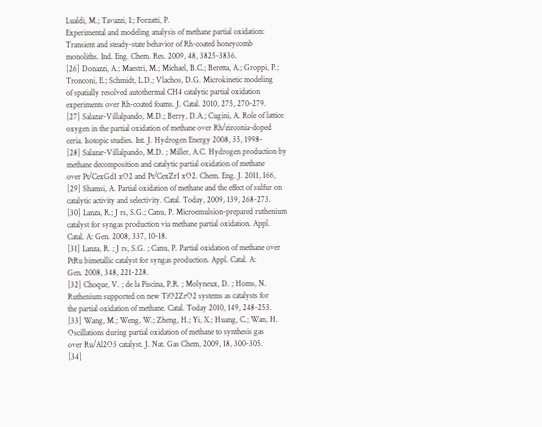Lualdi, M.; Tavazzi, I.; Forzatti, P.
Experimental and modeling analysis of methane partial oxidation:
Transient and steady-state behavior of Rh-coated honeycomb
monoliths. Ind. Eng. Chem. Res. 2009, 48, 3825-3836.
[26] Donazzi, A.; Maestri, M.; Michael, B.C.; Beretta, A.; Groppi, P.;
Tronconi, E.; Schmidt, L.D.; Vlachos, D.G. Microkinetic modeling
of spatially resolved autothermal CH4 catalytic partial oxidation
experiments over Rh-coated foams. J. Catal. 2010, 275, 270-279.
[27] Salazar-Villalpando, M.D.; Berry, D.A.; Cugini, A. Role of lattice
oxygen in the partial oxidation of methane over Rh/zirconia-doped
ceria. Isotopic studies. Int. J. Hydrogen Energy 2008, 35, 1998-
[28] Salazar-Villalpando, M.D. ; Miller, A.C. Hydrogen production by
methane decomposition and catalytic partial oxidation of methane
over Pt/CexGd1 xO2 and Pt/CexZr1 xO2. Chem. Eng. J. 2011, 166,
[29] Shamsi, A. Partial oxidation of methane and the effect of sulfur on
catalytic activity and selectivity. Catal. Today, 2009, 139, 268-273.
[30] Lanza, R.; J rs, S.G.; Canu, P. Microemulsion-prepared ruthenium
catalyst for syngas production via methane partial oxidation. Appl.
Catal. A: Gen. 2008, 337, 10-18.
[31] Lanza, R. ; J rs, S.G. ; Canu, P. Partial oxidation of methane over
PtRu bimetallic catalyst for syngas production. Appl. Catal. A:
Gen. 2008, 348, 221-228.
[32] Choque, V. ; de la Piscina, P.R. ; Molyneux, D. ; Homs, N.
Ruthenium supported on new TiO2ZrO2 systems as catalysts for
the partial oxidation of methane. Catal. Today 2010, 149, 248-253.
[33] Wang, M.; Weng, W.; Zheng, H.; Yi, X.; Huang, C.; Wan, H.
Oscillations during partial oxidation of methane to synthesis gas
over Ru/Al2O3 catalyst. J. Nat. Gas Chem, 2009, 18, 300-305.
[34]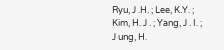Ryu, J .H. ; Lee, K.Y. ; Kim, H. J . ; Yang, J . I. ; J ung, H.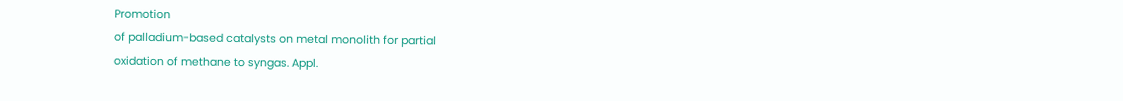Promotion
of palladium-based catalysts on metal monolith for partial
oxidation of methane to syngas. Appl.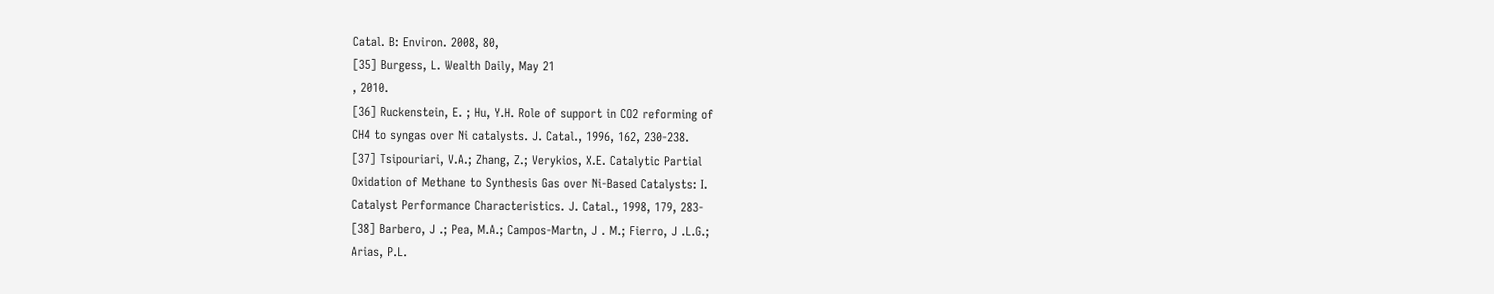Catal. B: Environ. 2008, 80,
[35] Burgess, L. Wealth Daily, May 21
, 2010.
[36] Ruckenstein, E. ; Hu, Y.H. Role of support in CO2 reforming of
CH4 to syngas over Ni catalysts. J. Catal., 1996, 162, 230-238.
[37] Tsipouriari, V.A.; Zhang, Z.; Verykios, X.E. Catalytic Partial
Oxidation of Methane to Synthesis Gas over Ni-Based Catalysts: I.
Catalyst Performance Characteristics. J. Catal., 1998, 179, 283-
[38] Barbero, J .; Pea, M.A.; Campos-Martn, J . M.; Fierro, J .L.G.;
Arias, P.L.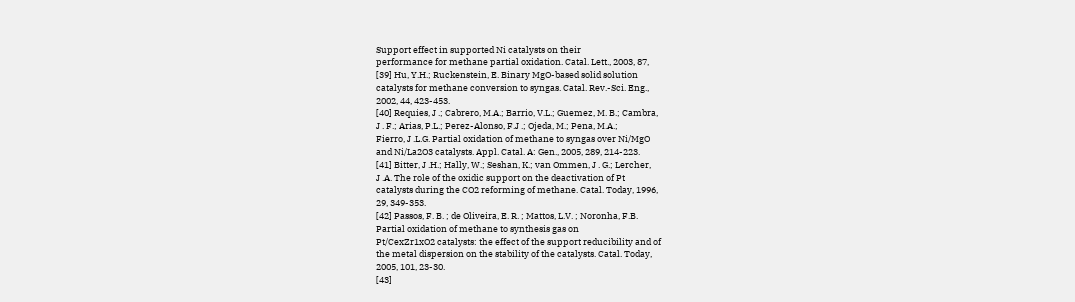Support effect in supported Ni catalysts on their
performance for methane partial oxidation. Catal. Lett., 2003, 87,
[39] Hu, Y.H.; Ruckenstein, E. Binary MgO-based solid solution
catalysts for methane conversion to syngas. Catal. Rev.-Sci. Eng.,
2002, 44, 423-453.
[40] Requies, J .; Cabrero, M.A.; Barrio, V.L.; Guemez, M. B.; Cambra,
J . F.; Arias, P.L.; Perez-Alonso, F.J .; Ojeda, M.; Pena, M.A.;
Fierro, J .L.G. Partial oxidation of methane to syngas over Ni/MgO
and Ni/La2O3 catalysts. Appl. Catal. A: Gen., 2005, 289, 214-223.
[41] Bitter, J .H.; Hally, W.; Seshan, K.; van Ommen, J . G.; Lercher,
J .A. The role of the oxidic support on the deactivation of Pt
catalysts during the CO2 reforming of methane. Catal. Today, 1996,
29, 349-353.
[42] Passos, F. B. ; de Oliveira, E. R. ; Mattos, L.V. ; Noronha, F.B.
Partial oxidation of methane to synthesis gas on
Pt/CexZr1xO2 catalysts: the effect of the support reducibility and of
the metal dispersion on the stability of the catalysts. Catal. Today,
2005, 101, 23-30.
[43]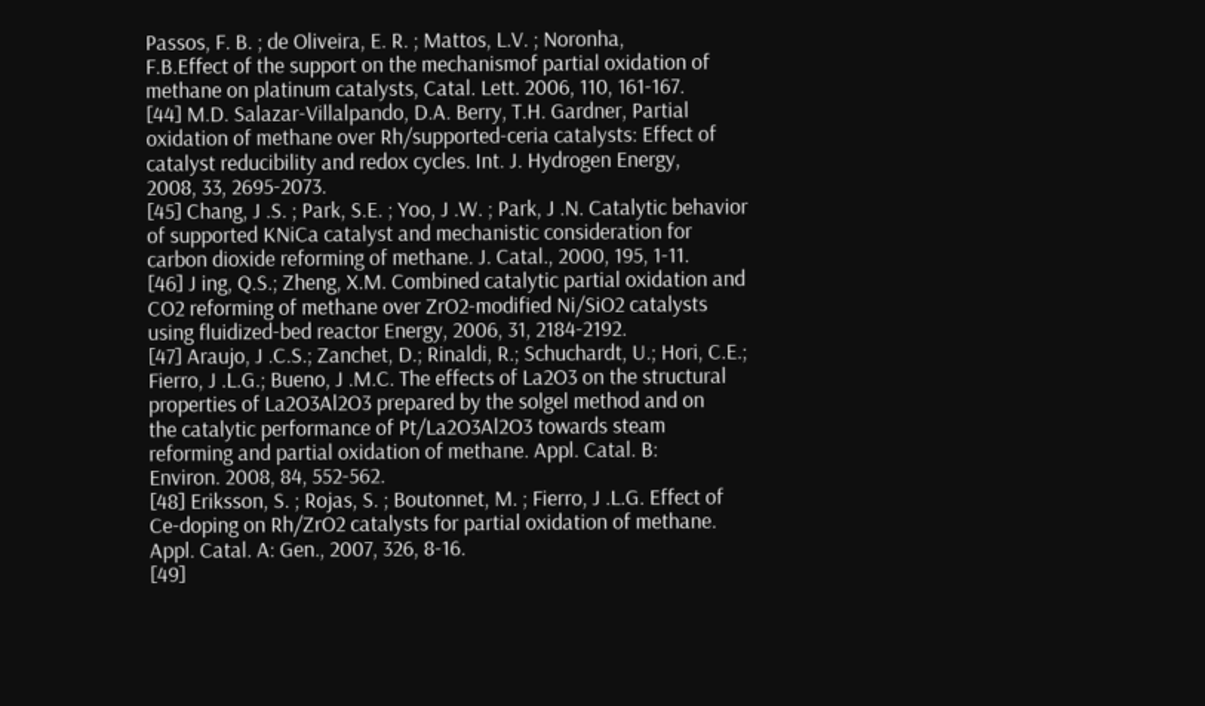Passos, F. B. ; de Oliveira, E. R. ; Mattos, L.V. ; Noronha,
F.B.Effect of the support on the mechanismof partial oxidation of
methane on platinum catalysts, Catal. Lett. 2006, 110, 161-167.
[44] M.D. Salazar-Villalpando, D.A. Berry, T.H. Gardner, Partial
oxidation of methane over Rh/supported-ceria catalysts: Effect of
catalyst reducibility and redox cycles. Int. J. Hydrogen Energy,
2008, 33, 2695-2073.
[45] Chang, J .S. ; Park, S.E. ; Yoo, J .W. ; Park, J .N. Catalytic behavior
of supported KNiCa catalyst and mechanistic consideration for
carbon dioxide reforming of methane. J. Catal., 2000, 195, 1-11.
[46] J ing, Q.S.; Zheng, X.M. Combined catalytic partial oxidation and
CO2 reforming of methane over ZrO2-modified Ni/SiO2 catalysts
using fluidized-bed reactor Energy, 2006, 31, 2184-2192.
[47] Araujo, J .C.S.; Zanchet, D.; Rinaldi, R.; Schuchardt, U.; Hori, C.E.;
Fierro, J .L.G.; Bueno, J .M.C. The effects of La2O3 on the structural
properties of La2O3Al2O3 prepared by the solgel method and on
the catalytic performance of Pt/La2O3Al2O3 towards steam
reforming and partial oxidation of methane. Appl. Catal. B:
Environ. 2008, 84, 552-562.
[48] Eriksson, S. ; Rojas, S. ; Boutonnet, M. ; Fierro, J .L.G. Effect of
Ce-doping on Rh/ZrO2 catalysts for partial oxidation of methane.
Appl. Catal. A: Gen., 2007, 326, 8-16.
[49]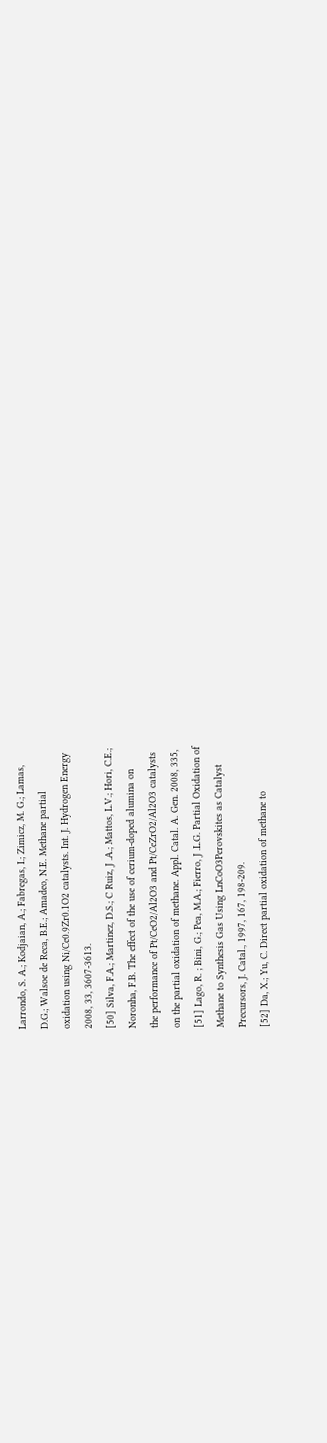Larrondo, S. A.; Kodjaian, A.; Fabregas, I.; Zimicz, M. G.; Lamas,
D.G.; Walsoe de Reca, B.E.; Amadeo, N.E. Methane partial
oxidation using Ni/Ce0.9Zr0.1O2 catalysts. Int. J. Hydrogen Energy
2008, 33, 3607-3613.
[50] Silva, F.A.; Martinez, D.S.; C Ruiz, J .A.; Mattos, L.V.; Hori, C.E.;
Noronha, F.B. The effect of the use of cerium-doped alumina on
the performance of Pt/CeO2/Al2O3 and Pt/CeZrO2/Al2O3 catalysts
on the partial oxidation of methane. Appl. Catal. A. Gen. 2008, 335,
[51] Lago, R. ; Bini, G.; Pea, M.A.; Fierro, J .L.G. Partial Oxidation of
Methane to Synthesis Gas Using LnCoO3Perovskites as Catalyst
Precursors, J. Catal., 1997, 167, 198-209.
[52] Da, X.; Yu, C. Direct partial oxidation of methane to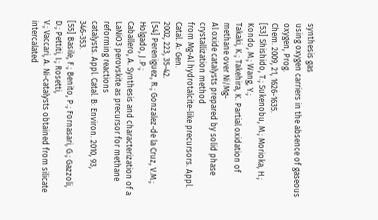synthesis gas
using oxygen carriers in the absence of gaseous oxygen, Prog.
Chem. 2009, 21, 1626-1635.
[53] Shishido, T.; Sukenobu, M.; Morioka, H.; Kondo, M.; Wang, Y.;
Takaki, K.; Takehira, K. Partial oxidation of methane over Ni/Mg-
Al oxide catalysts prepared by solid phase crystallization method
from Mg-Al hydrotalcite-like precursors. Appl. Catal. A: Gen.
2002, 223, 35-42.
[54] Pereniguez, R.; Gonzalez-de la Cruz, V.M.; Holgado, J .P.;
Caballero, A. Synthesis and characterization of a
LaNiO3 perovskite as precursor for methane reforming reactions
catalysts. Appl. Catal. B: Environ. 2010, 93, 346-353.
[55] Basile, F.; Benito, P.; Fornasari, G.; Gazzoli, D.; Pettiti, I.; Rosetti,
V.; Vaccari, A. Ni-catalysts obtained from silicate intercalated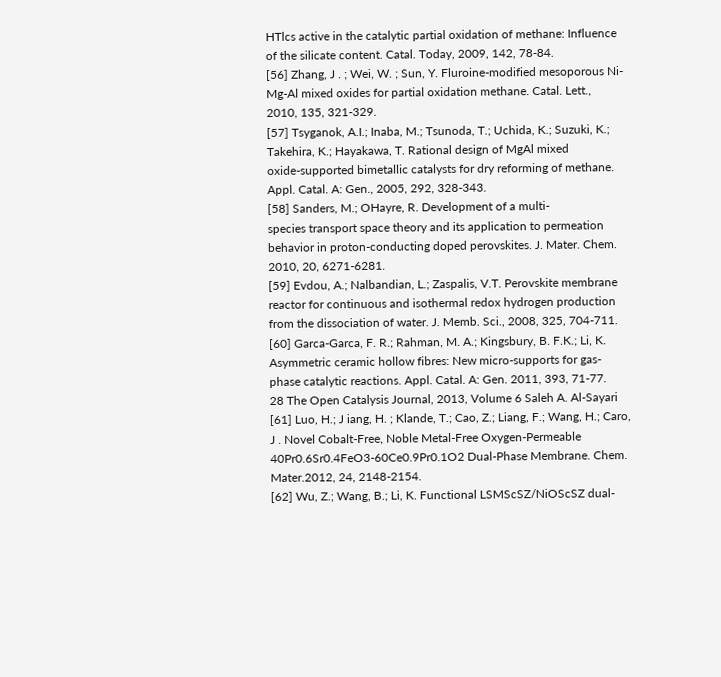HTlcs active in the catalytic partial oxidation of methane: Influence
of the silicate content. Catal. Today, 2009, 142, 78-84.
[56] Zhang, J . ; Wei, W. ; Sun, Y. Fluroine-modified mesoporous Ni-
Mg-Al mixed oxides for partial oxidation methane. Catal. Lett.,
2010, 135, 321-329.
[57] Tsyganok, A.I.; Inaba, M.; Tsunoda, T.; Uchida, K.; Suzuki, K.;
Takehira, K.; Hayakawa, T. Rational design of MgAl mixed
oxide-supported bimetallic catalysts for dry reforming of methane.
Appl. Catal. A: Gen., 2005, 292, 328-343.
[58] Sanders, M.; OHayre, R. Development of a multi-
species transport space theory and its application to permeation
behavior in proton-conducting doped perovskites. J. Mater. Chem.
2010, 20, 6271-6281.
[59] Evdou, A.; Nalbandian, L.; Zaspalis, V.T. Perovskite membrane
reactor for continuous and isothermal redox hydrogen production
from the dissociation of water. J. Memb. Sci., 2008, 325, 704-711.
[60] Garca-Garca, F. R.; Rahman, M. A.; Kingsbury, B. F.K.; Li, K.
Asymmetric ceramic hollow fibres: New micro-supports for gas-
phase catalytic reactions. Appl. Catal. A: Gen. 2011, 393, 71-77.
28 The Open Catalysis Journal, 2013, Volume 6 Saleh A. Al-Sayari
[61] Luo, H.; J iang, H. ; Klande, T.; Cao, Z.; Liang, F.; Wang, H.; Caro,
J . Novel Cobalt-Free, Noble Metal-Free Oxygen-Permeable
40Pr0.6Sr0.4FeO3-60Ce0.9Pr0.1O2 Dual-Phase Membrane. Chem.
Mater.2012, 24, 2148-2154.
[62] Wu, Z.; Wang, B.; Li, K. Functional LSMScSZ/NiOScSZ dual-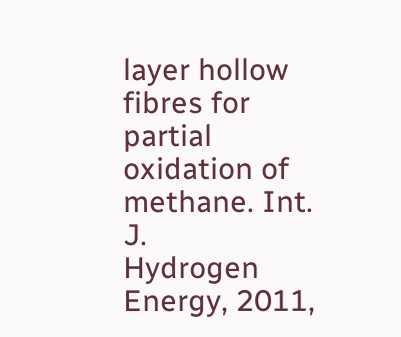layer hollow fibres for partial oxidation of methane. Int. J.
Hydrogen Energy, 2011,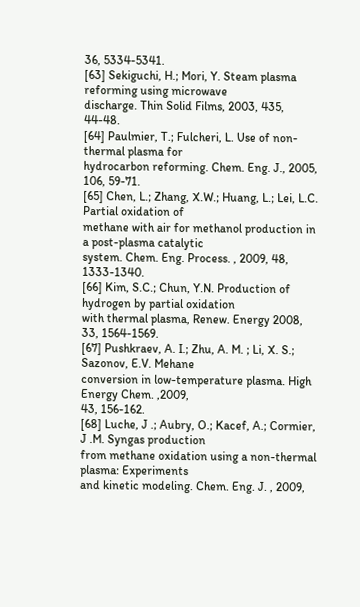36, 5334-5341.
[63] Sekiguchi, H.; Mori, Y. Steam plasma reforming using microwave
discharge. Thin Solid Films, 2003, 435, 44-48.
[64] Paulmier, T.; Fulcheri, L. Use of non-thermal plasma for
hydrocarbon reforming. Chem. Eng. J., 2005, 106, 59-71.
[65] Chen, L.; Zhang, X.W.; Huang, L.; Lei, L.C. Partial oxidation of
methane with air for methanol production in a post-plasma catalytic
system. Chem. Eng. Process. , 2009, 48, 1333-1340.
[66] Kim, S.C.; Chun, Y.N. Production of hydrogen by partial oxidation
with thermal plasma, Renew. Energy 2008, 33, 1564-1569.
[67] Pushkraev, A. I.; Zhu, A. M. ; Li, X. S.; Sazonov, E.V. Mehane
conversion in low-temperature plasma. High Energy Chem. ,2009,
43, 156-162.
[68] Luche, J .; Aubry, O.; Kacef, A.; Cormier, J .M. Syngas production
from methane oxidation using a non-thermal plasma: Experiments
and kinetic modeling. Chem. Eng. J. , 2009,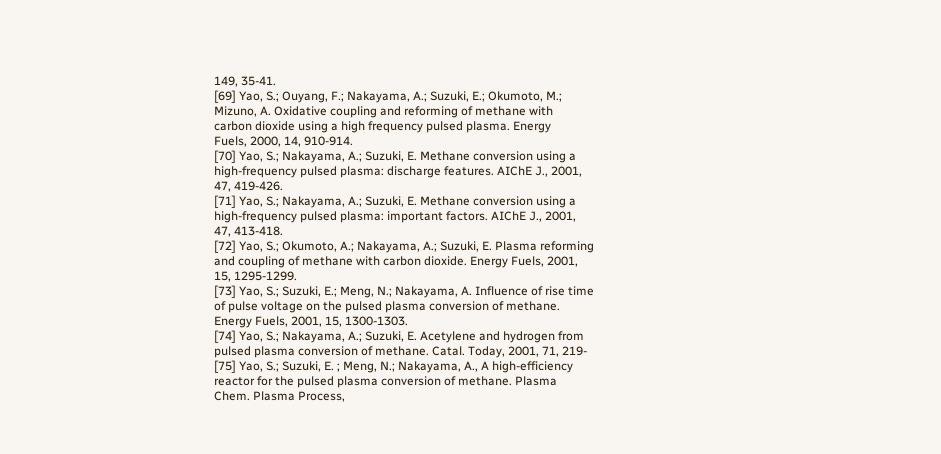149, 35-41.
[69] Yao, S.; Ouyang, F.; Nakayama, A.; Suzuki, E.; Okumoto, M.;
Mizuno, A. Oxidative coupling and reforming of methane with
carbon dioxide using a high frequency pulsed plasma. Energy
Fuels, 2000, 14, 910-914.
[70] Yao, S.; Nakayama, A.; Suzuki, E. Methane conversion using a
high-frequency pulsed plasma: discharge features. AIChE J., 2001,
47, 419-426.
[71] Yao, S.; Nakayama, A.; Suzuki, E. Methane conversion using a
high-frequency pulsed plasma: important factors. AIChE J., 2001,
47, 413-418.
[72] Yao, S.; Okumoto, A.; Nakayama, A.; Suzuki, E. Plasma reforming
and coupling of methane with carbon dioxide. Energy Fuels, 2001,
15, 1295-1299.
[73] Yao, S.; Suzuki, E.; Meng, N.; Nakayama, A. Influence of rise time
of pulse voltage on the pulsed plasma conversion of methane.
Energy Fuels, 2001, 15, 1300-1303.
[74] Yao, S.; Nakayama, A.; Suzuki, E. Acetylene and hydrogen from
pulsed plasma conversion of methane. Catal. Today, 2001, 71, 219-
[75] Yao, S.; Suzuki, E. ; Meng, N.; Nakayama, A., A high-efficiency
reactor for the pulsed plasma conversion of methane. Plasma
Chem. Plasma Process,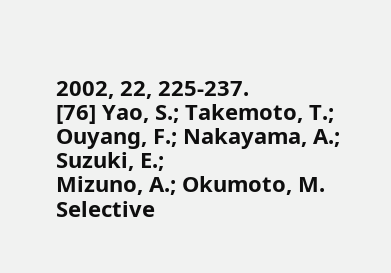2002, 22, 225-237.
[76] Yao, S.; Takemoto, T.; Ouyang, F.; Nakayama, A.; Suzuki, E.;
Mizuno, A.; Okumoto, M. Selective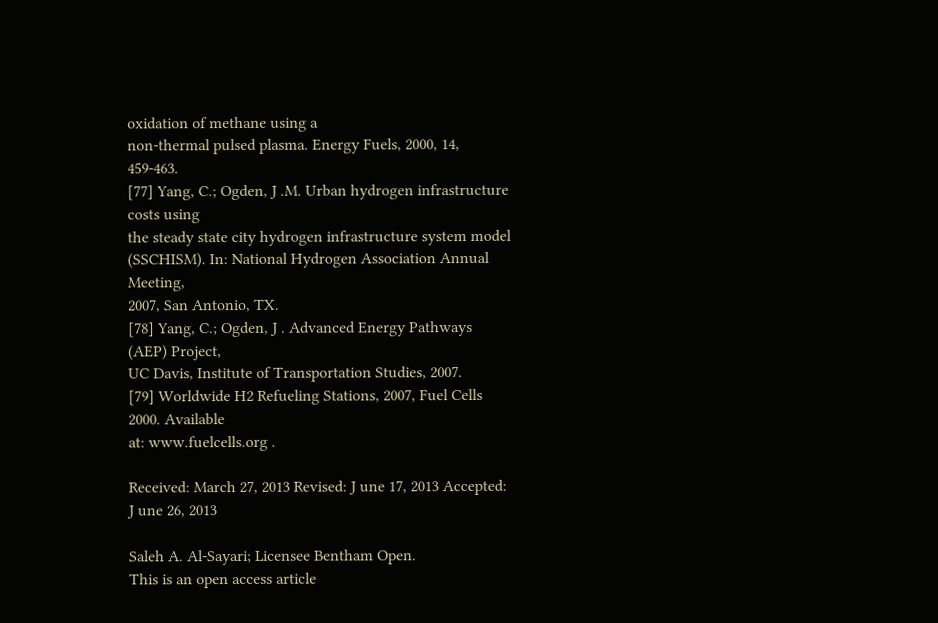oxidation of methane using a
non-thermal pulsed plasma. Energy Fuels, 2000, 14, 459-463.
[77] Yang, C.; Ogden, J .M. Urban hydrogen infrastructure costs using
the steady state city hydrogen infrastructure system model
(SSCHISM). In: National Hydrogen Association Annual Meeting,
2007, San Antonio, TX.
[78] Yang, C.; Ogden, J . Advanced Energy Pathways (AEP) Project,
UC Davis, Institute of Transportation Studies, 2007.
[79] Worldwide H2 Refueling Stations, 2007, Fuel Cells 2000. Available
at: www.fuelcells.org .

Received: March 27, 2013 Revised: J une 17, 2013 Accepted: J une 26, 2013

Saleh A. Al-Sayari; Licensee Bentham Open.
This is an open access article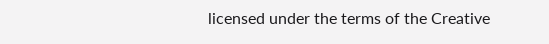licensed under the terms of the Creative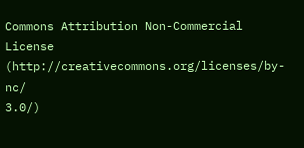Commons Attribution Non-Commercial License (http://creativecommons.org/licenses/by-nc/
3.0/)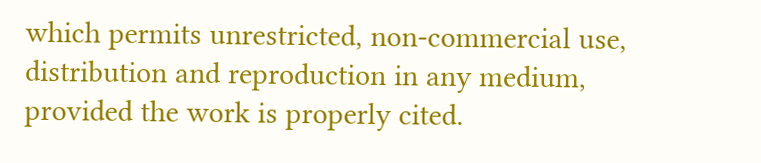which permits unrestricted, non-commercial use, distribution and reproduction in any medium, provided the work is properly cited.